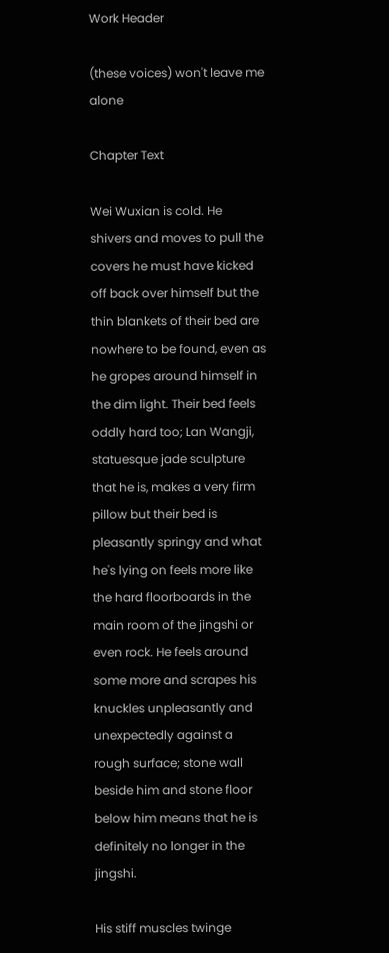Work Header

(these voices) won't leave me alone

Chapter Text

Wei Wuxian is cold. He shivers and moves to pull the covers he must have kicked off back over himself but the thin blankets of their bed are nowhere to be found, even as he gropes around himself in the dim light. Their bed feels oddly hard too; Lan Wangji, statuesque jade sculpture that he is, makes a very firm pillow but their bed is pleasantly springy and what he's lying on feels more like the hard floorboards in the main room of the jingshi or even rock. He feels around some more and scrapes his knuckles unpleasantly and unexpectedly against a rough surface; stone wall beside him and stone floor below him means that he is definitely no longer in the jingshi.

His stiff muscles twinge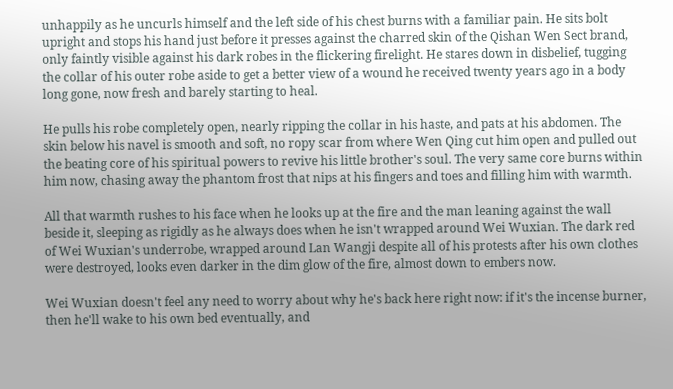unhappily as he uncurls himself and the left side of his chest burns with a familiar pain. He sits bolt upright and stops his hand just before it presses against the charred skin of the Qishan Wen Sect brand, only faintly visible against his dark robes in the flickering firelight. He stares down in disbelief, tugging the collar of his outer robe aside to get a better view of a wound he received twenty years ago in a body long gone, now fresh and barely starting to heal.

He pulls his robe completely open, nearly ripping the collar in his haste, and pats at his abdomen. The skin below his navel is smooth and soft, no ropy scar from where Wen Qing cut him open and pulled out the beating core of his spiritual powers to revive his little brother's soul. The very same core burns within him now, chasing away the phantom frost that nips at his fingers and toes and filling him with warmth.

All that warmth rushes to his face when he looks up at the fire and the man leaning against the wall beside it, sleeping as rigidly as he always does when he isn't wrapped around Wei Wuxian. The dark red of Wei Wuxian's underrobe, wrapped around Lan Wangji despite all of his protests after his own clothes were destroyed, looks even darker in the dim glow of the fire, almost down to embers now.

Wei Wuxian doesn't feel any need to worry about why he's back here right now: if it's the incense burner, then he'll wake to his own bed eventually, and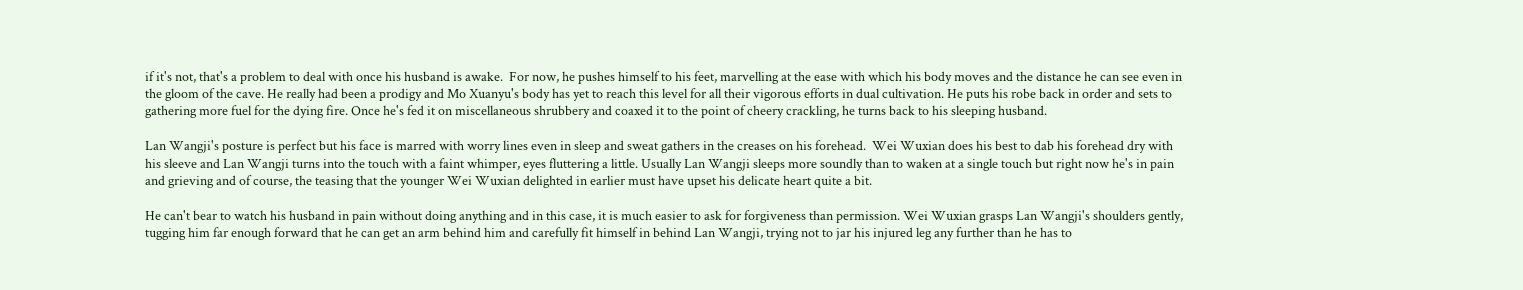if it's not, that's a problem to deal with once his husband is awake.  For now, he pushes himself to his feet, marvelling at the ease with which his body moves and the distance he can see even in the gloom of the cave. He really had been a prodigy and Mo Xuanyu's body has yet to reach this level for all their vigorous efforts in dual cultivation. He puts his robe back in order and sets to gathering more fuel for the dying fire. Once he's fed it on miscellaneous shrubbery and coaxed it to the point of cheery crackling, he turns back to his sleeping husband.

Lan Wangji's posture is perfect but his face is marred with worry lines even in sleep and sweat gathers in the creases on his forehead.  Wei Wuxian does his best to dab his forehead dry with his sleeve and Lan Wangji turns into the touch with a faint whimper, eyes fluttering a little. Usually Lan Wangji sleeps more soundly than to waken at a single touch but right now he's in pain and grieving and of course, the teasing that the younger Wei Wuxian delighted in earlier must have upset his delicate heart quite a bit.

He can't bear to watch his husband in pain without doing anything and in this case, it is much easier to ask for forgiveness than permission. Wei Wuxian grasps Lan Wangji's shoulders gently, tugging him far enough forward that he can get an arm behind him and carefully fit himself in behind Lan Wangji, trying not to jar his injured leg any further than he has to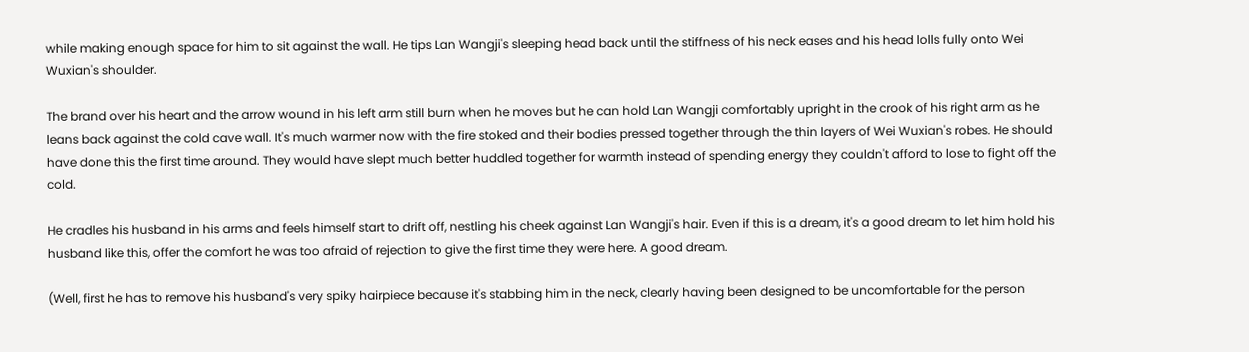while making enough space for him to sit against the wall. He tips Lan Wangji's sleeping head back until the stiffness of his neck eases and his head lolls fully onto Wei Wuxian's shoulder.

The brand over his heart and the arrow wound in his left arm still burn when he moves but he can hold Lan Wangji comfortably upright in the crook of his right arm as he leans back against the cold cave wall. It's much warmer now with the fire stoked and their bodies pressed together through the thin layers of Wei Wuxian's robes. He should have done this the first time around. They would have slept much better huddled together for warmth instead of spending energy they couldn't afford to lose to fight off the cold.

He cradles his husband in his arms and feels himself start to drift off, nestling his cheek against Lan Wangji's hair. Even if this is a dream, it's a good dream to let him hold his husband like this, offer the comfort he was too afraid of rejection to give the first time they were here. A good dream.

(Well, first he has to remove his husband's very spiky hairpiece because it's stabbing him in the neck, clearly having been designed to be uncomfortable for the person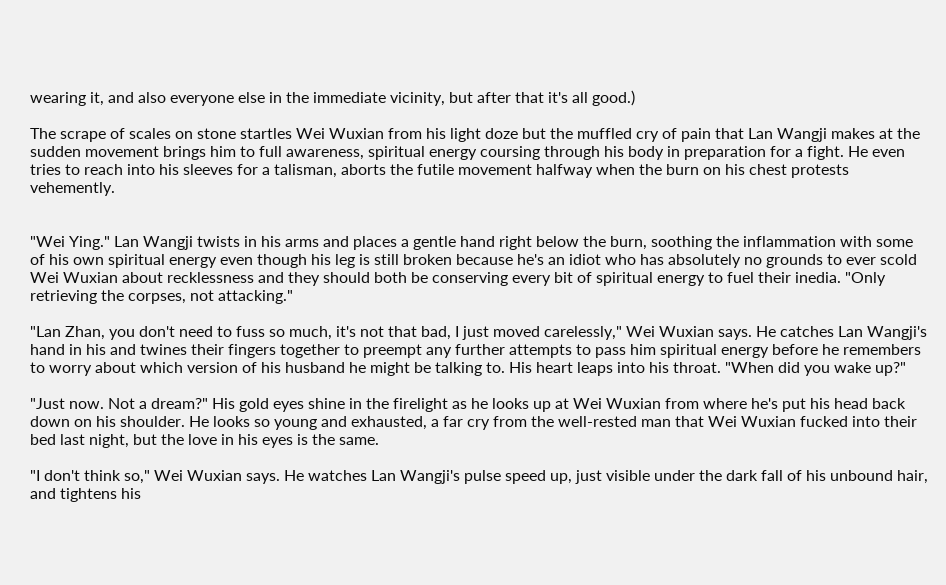wearing it, and also everyone else in the immediate vicinity, but after that it's all good.)

The scrape of scales on stone startles Wei Wuxian from his light doze but the muffled cry of pain that Lan Wangji makes at the sudden movement brings him to full awareness, spiritual energy coursing through his body in preparation for a fight. He even tries to reach into his sleeves for a talisman, aborts the futile movement halfway when the burn on his chest protests vehemently.


"Wei Ying." Lan Wangji twists in his arms and places a gentle hand right below the burn, soothing the inflammation with some of his own spiritual energy even though his leg is still broken because he's an idiot who has absolutely no grounds to ever scold Wei Wuxian about recklessness and they should both be conserving every bit of spiritual energy to fuel their inedia. "Only retrieving the corpses, not attacking."

"Lan Zhan, you don't need to fuss so much, it's not that bad, I just moved carelessly," Wei Wuxian says. He catches Lan Wangji's hand in his and twines their fingers together to preempt any further attempts to pass him spiritual energy before he remembers to worry about which version of his husband he might be talking to. His heart leaps into his throat. "When did you wake up?"

"Just now. Not a dream?" His gold eyes shine in the firelight as he looks up at Wei Wuxian from where he's put his head back down on his shoulder. He looks so young and exhausted, a far cry from the well-rested man that Wei Wuxian fucked into their bed last night, but the love in his eyes is the same.

"I don't think so," Wei Wuxian says. He watches Lan Wangji's pulse speed up, just visible under the dark fall of his unbound hair, and tightens his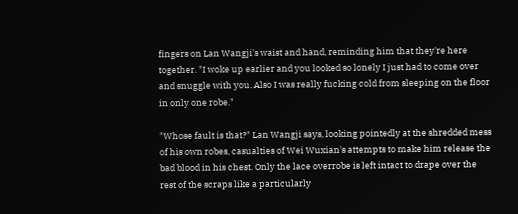fingers on Lan Wangji's waist and hand, reminding him that they're here together. "I woke up earlier and you looked so lonely I just had to come over and snuggle with you. Also I was really fucking cold from sleeping on the floor in only one robe."

"Whose fault is that?" Lan Wangji says, looking pointedly at the shredded mess of his own robes, casualties of Wei Wuxian's attempts to make him release the bad blood in his chest. Only the lace overrobe is left intact to drape over the rest of the scraps like a particularly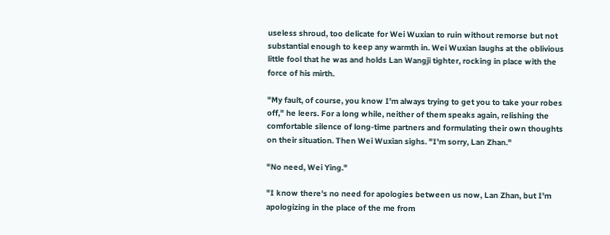useless shroud, too delicate for Wei Wuxian to ruin without remorse but not substantial enough to keep any warmth in. Wei Wuxian laughs at the oblivious little fool that he was and holds Lan Wangji tighter, rocking in place with the force of his mirth.

"My fault, of course, you know I'm always trying to get you to take your robes off," he leers. For a long while, neither of them speaks again, relishing the comfortable silence of long-time partners and formulating their own thoughts on their situation. Then Wei Wuxian sighs. "I'm sorry, Lan Zhan."

"No need, Wei Ying."

"I know there's no need for apologies between us now, Lan Zhan, but I'm apologizing in the place of the me from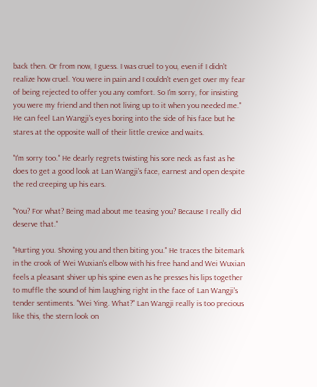back then. Or from now, I guess. I was cruel to you, even if I didn't realize how cruel. You were in pain and I couldn't even get over my fear of being rejected to offer you any comfort. So I'm sorry, for insisting you were my friend and then not living up to it when you needed me." He can feel Lan Wangji's eyes boring into the side of his face but he stares at the opposite wall of their little crevice and waits.

"I'm sorry too." He dearly regrets twisting his sore neck as fast as he does to get a good look at Lan Wangji's face, earnest and open despite the red creeping up his ears.

"You? For what? Being mad about me teasing you? Because I really did deserve that."

"Hurting you. Shoving you and then biting you." He traces the bitemark in the crook of Wei Wuxian's elbow with his free hand and Wei Wuxian feels a pleasant shiver up his spine even as he presses his lips together to muffle the sound of him laughing right in the face of Lan Wangji's tender sentiments. "Wei Ying. What?" Lan Wangji really is too precious like this, the stern look on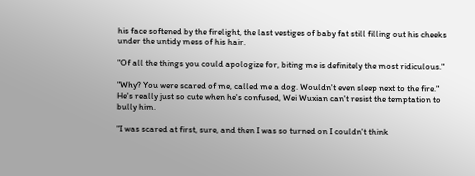his face softened by the firelight, the last vestiges of baby fat still filling out his cheeks under the untidy mess of his hair.

"Of all the things you could apologize for, biting me is definitely the most ridiculous."

"Why? You were scared of me, called me a dog. Wouldn't even sleep next to the fire." He's really just so cute when he's confused, Wei Wuxian can't resist the temptation to bully him.

"I was scared at first, sure, and then I was so turned on I couldn't think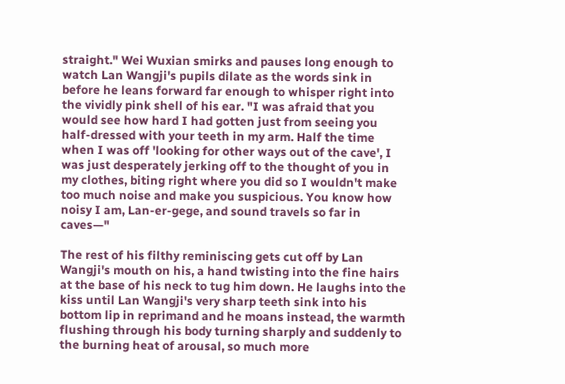straight." Wei Wuxian smirks and pauses long enough to watch Lan Wangji's pupils dilate as the words sink in before he leans forward far enough to whisper right into the vividly pink shell of his ear. "I was afraid that you would see how hard I had gotten just from seeing you half-dressed with your teeth in my arm. Half the time when I was off 'looking for other ways out of the cave', I was just desperately jerking off to the thought of you in my clothes, biting right where you did so I wouldn't make too much noise and make you suspicious. You know how noisy I am, Lan-er-gege, and sound travels so far in caves—"

The rest of his filthy reminiscing gets cut off by Lan Wangji's mouth on his, a hand twisting into the fine hairs at the base of his neck to tug him down. He laughs into the kiss until Lan Wangji's very sharp teeth sink into his bottom lip in reprimand and he moans instead, the warmth flushing through his body turning sharply and suddenly to the burning heat of arousal, so much more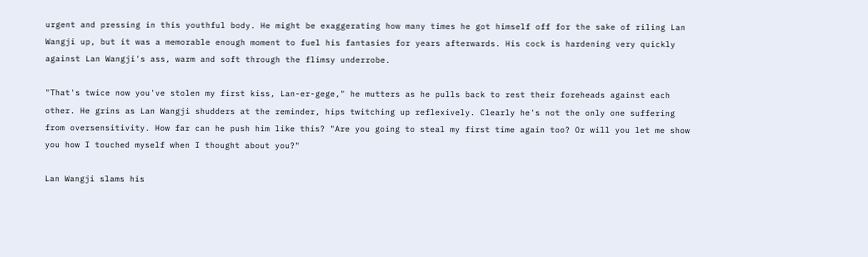urgent and pressing in this youthful body. He might be exaggerating how many times he got himself off for the sake of riling Lan Wangji up, but it was a memorable enough moment to fuel his fantasies for years afterwards. His cock is hardening very quickly against Lan Wangji's ass, warm and soft through the flimsy underrobe.

"That's twice now you've stolen my first kiss, Lan-er-gege," he mutters as he pulls back to rest their foreheads against each other. He grins as Lan Wangji shudders at the reminder, hips twitching up reflexively. Clearly he's not the only one suffering from oversensitivity. How far can he push him like this? "Are you going to steal my first time again too? Or will you let me show you how I touched myself when I thought about you?"

Lan Wangji slams his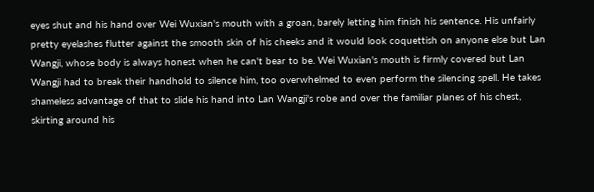eyes shut and his hand over Wei Wuxian's mouth with a groan, barely letting him finish his sentence. His unfairly pretty eyelashes flutter against the smooth skin of his cheeks and it would look coquettish on anyone else but Lan Wangji, whose body is always honest when he can't bear to be. Wei Wuxian's mouth is firmly covered but Lan Wangji had to break their handhold to silence him, too overwhelmed to even perform the silencing spell. He takes shameless advantage of that to slide his hand into Lan Wangji's robe and over the familiar planes of his chest, skirting around his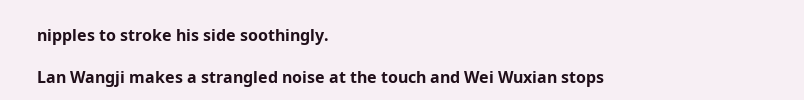nipples to stroke his side soothingly.

Lan Wangji makes a strangled noise at the touch and Wei Wuxian stops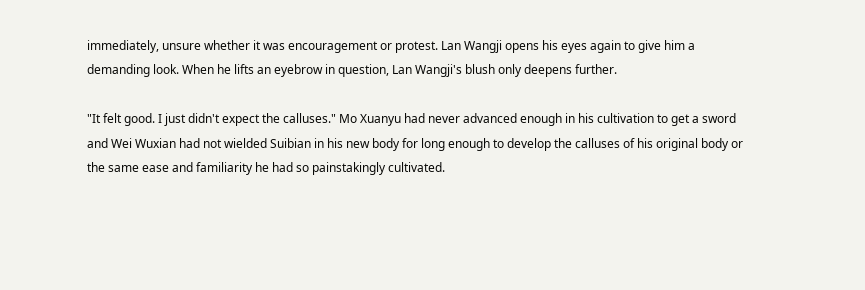immediately, unsure whether it was encouragement or protest. Lan Wangji opens his eyes again to give him a demanding look. When he lifts an eyebrow in question, Lan Wangji's blush only deepens further.

"It felt good. I just didn't expect the calluses." Mo Xuanyu had never advanced enough in his cultivation to get a sword and Wei Wuxian had not wielded Suibian in his new body for long enough to develop the calluses of his original body or the same ease and familiarity he had so painstakingly cultivated.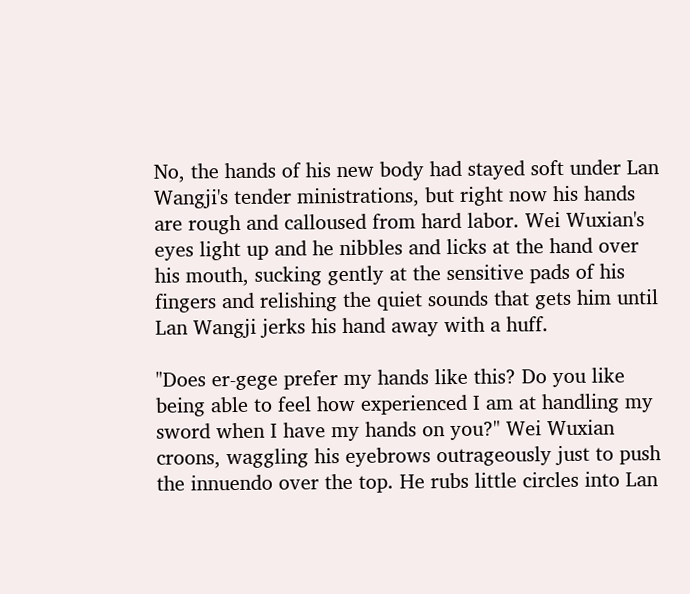No, the hands of his new body had stayed soft under Lan Wangji's tender ministrations, but right now his hands are rough and calloused from hard labor. Wei Wuxian's eyes light up and he nibbles and licks at the hand over his mouth, sucking gently at the sensitive pads of his fingers and relishing the quiet sounds that gets him until Lan Wangji jerks his hand away with a huff.

"Does er-gege prefer my hands like this? Do you like being able to feel how experienced I am at handling my sword when I have my hands on you?" Wei Wuxian croons, waggling his eyebrows outrageously just to push the innuendo over the top. He rubs little circles into Lan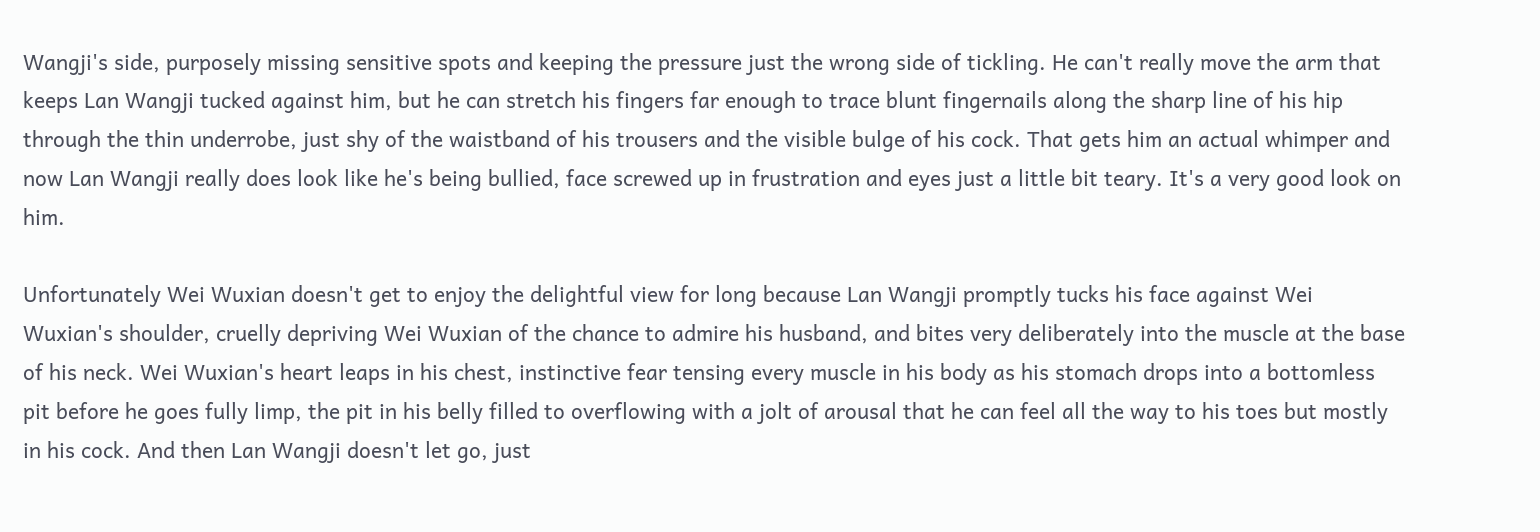Wangji's side, purposely missing sensitive spots and keeping the pressure just the wrong side of tickling. He can't really move the arm that keeps Lan Wangji tucked against him, but he can stretch his fingers far enough to trace blunt fingernails along the sharp line of his hip through the thin underrobe, just shy of the waistband of his trousers and the visible bulge of his cock. That gets him an actual whimper and now Lan Wangji really does look like he's being bullied, face screwed up in frustration and eyes just a little bit teary. It's a very good look on him.

Unfortunately Wei Wuxian doesn't get to enjoy the delightful view for long because Lan Wangji promptly tucks his face against Wei Wuxian's shoulder, cruelly depriving Wei Wuxian of the chance to admire his husband, and bites very deliberately into the muscle at the base of his neck. Wei Wuxian's heart leaps in his chest, instinctive fear tensing every muscle in his body as his stomach drops into a bottomless pit before he goes fully limp, the pit in his belly filled to overflowing with a jolt of arousal that he can feel all the way to his toes but mostly in his cock. And then Lan Wangji doesn't let go, just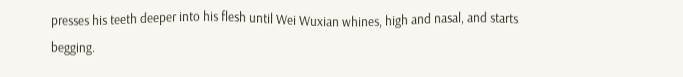presses his teeth deeper into his flesh until Wei Wuxian whines, high and nasal, and starts begging.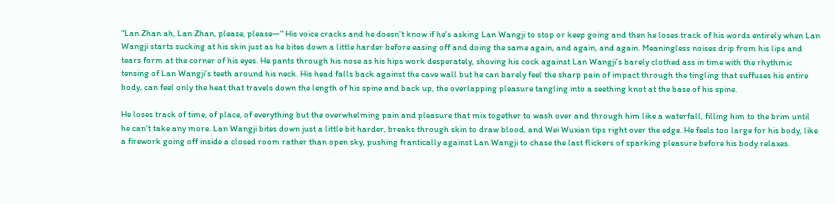"Lan Zhan ah, Lan Zhan, please, please—" His voice cracks and he doesn't know if he's asking Lan Wangji to stop or keep going and then he loses track of his words entirely when Lan Wangji starts sucking at his skin just as he bites down a little harder before easing off and doing the same again, and again, and again. Meaningless noises drip from his lips and tears form at the corner of his eyes. He pants through his nose as his hips work desperately, shoving his cock against Lan Wangji's barely clothed ass in time with the rhythmic tensing of Lan Wangji's teeth around his neck. His head falls back against the cave wall but he can barely feel the sharp pain of impact through the tingling that suffuses his entire body, can feel only the heat that travels down the length of his spine and back up, the overlapping pleasure tangling into a seething knot at the base of his spine.

He loses track of time, of place, of everything but the overwhelming pain and pleasure that mix together to wash over and through him like a waterfall, filling him to the brim until he can't take any more. Lan Wangji bites down just a little bit harder, breaks through skin to draw blood, and Wei Wuxian tips right over the edge. He feels too large for his body, like a firework going off inside a closed room rather than open sky, pushing frantically against Lan Wangji to chase the last flickers of sparking pleasure before his body relaxes.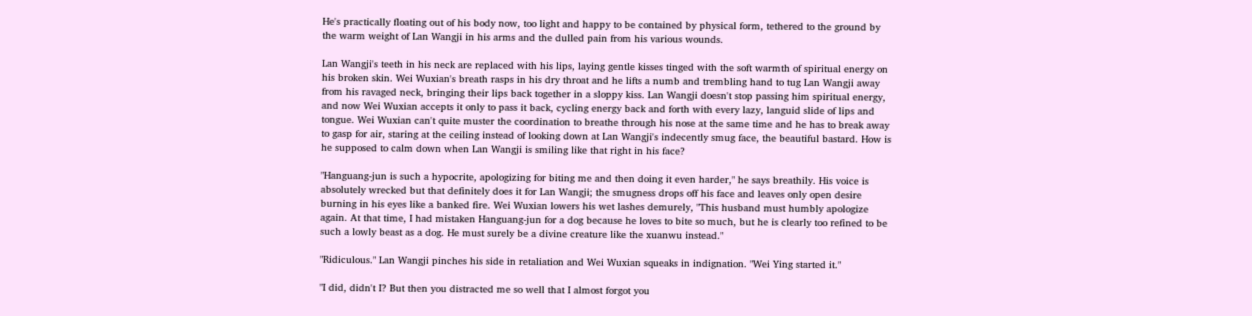He's practically floating out of his body now, too light and happy to be contained by physical form, tethered to the ground by the warm weight of Lan Wangji in his arms and the dulled pain from his various wounds.

Lan Wangji's teeth in his neck are replaced with his lips, laying gentle kisses tinged with the soft warmth of spiritual energy on his broken skin. Wei Wuxian's breath rasps in his dry throat and he lifts a numb and trembling hand to tug Lan Wangji away from his ravaged neck, bringing their lips back together in a sloppy kiss. Lan Wangji doesn't stop passing him spiritual energy, and now Wei Wuxian accepts it only to pass it back, cycling energy back and forth with every lazy, languid slide of lips and tongue. Wei Wuxian can't quite muster the coordination to breathe through his nose at the same time and he has to break away to gasp for air, staring at the ceiling instead of looking down at Lan Wangji's indecently smug face, the beautiful bastard. How is he supposed to calm down when Lan Wangji is smiling like that right in his face?

"Hanguang-jun is such a hypocrite, apologizing for biting me and then doing it even harder," he says breathily. His voice is absolutely wrecked but that definitely does it for Lan Wangji; the smugness drops off his face and leaves only open desire burning in his eyes like a banked fire. Wei Wuxian lowers his wet lashes demurely, "This husband must humbly apologize again. At that time, I had mistaken Hanguang-jun for a dog because he loves to bite so much, but he is clearly too refined to be such a lowly beast as a dog. He must surely be a divine creature like the xuanwu instead."

"Ridiculous." Lan Wangji pinches his side in retaliation and Wei Wuxian squeaks in indignation. "Wei Ying started it."

"I did, didn't I? But then you distracted me so well that I almost forgot you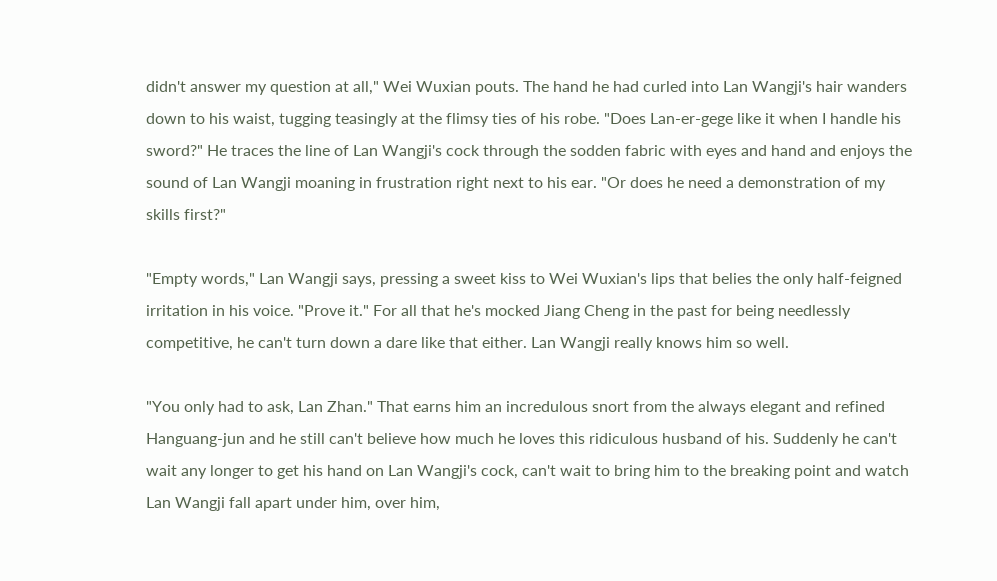didn't answer my question at all," Wei Wuxian pouts. The hand he had curled into Lan Wangji's hair wanders down to his waist, tugging teasingly at the flimsy ties of his robe. "Does Lan-er-gege like it when I handle his sword?" He traces the line of Lan Wangji's cock through the sodden fabric with eyes and hand and enjoys the sound of Lan Wangji moaning in frustration right next to his ear. "Or does he need a demonstration of my skills first?"

"Empty words," Lan Wangji says, pressing a sweet kiss to Wei Wuxian's lips that belies the only half-feigned irritation in his voice. "Prove it." For all that he's mocked Jiang Cheng in the past for being needlessly competitive, he can't turn down a dare like that either. Lan Wangji really knows him so well.

"You only had to ask, Lan Zhan." That earns him an incredulous snort from the always elegant and refined Hanguang-jun and he still can't believe how much he loves this ridiculous husband of his. Suddenly he can't wait any longer to get his hand on Lan Wangji's cock, can't wait to bring him to the breaking point and watch Lan Wangji fall apart under him, over him,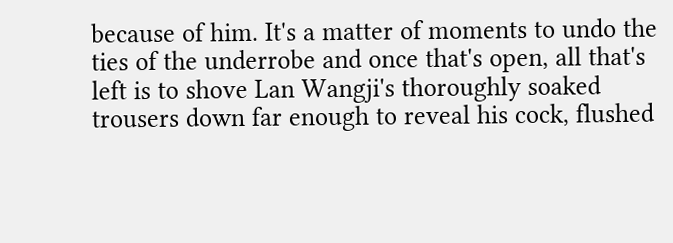because of him. It's a matter of moments to undo the ties of the underrobe and once that's open, all that's left is to shove Lan Wangji's thoroughly soaked trousers down far enough to reveal his cock, flushed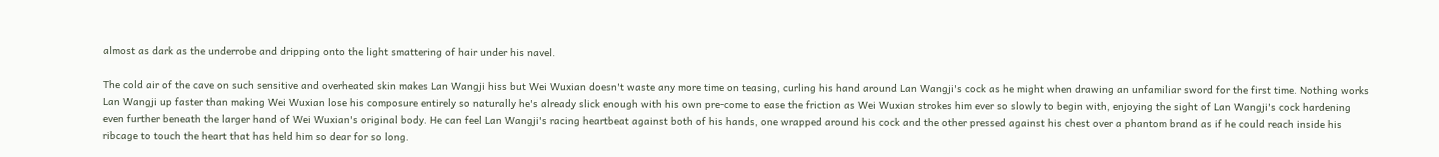almost as dark as the underrobe and dripping onto the light smattering of hair under his navel.

The cold air of the cave on such sensitive and overheated skin makes Lan Wangji hiss but Wei Wuxian doesn't waste any more time on teasing, curling his hand around Lan Wangji's cock as he might when drawing an unfamiliar sword for the first time. Nothing works Lan Wangji up faster than making Wei Wuxian lose his composure entirely so naturally he's already slick enough with his own pre-come to ease the friction as Wei Wuxian strokes him ever so slowly to begin with, enjoying the sight of Lan Wangji's cock hardening even further beneath the larger hand of Wei Wuxian's original body. He can feel Lan Wangji's racing heartbeat against both of his hands, one wrapped around his cock and the other pressed against his chest over a phantom brand as if he could reach inside his ribcage to touch the heart that has held him so dear for so long.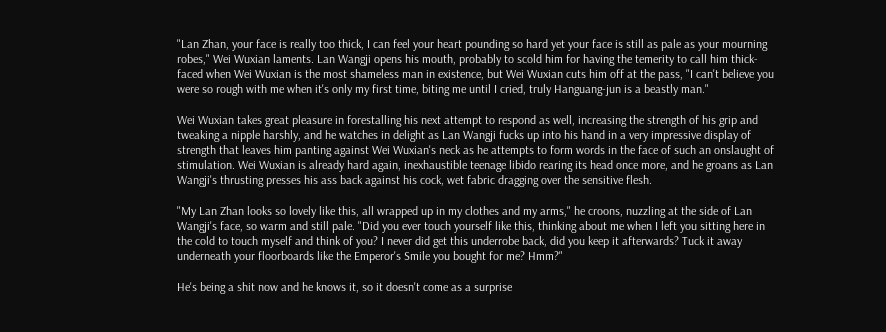"Lan Zhan, your face is really too thick, I can feel your heart pounding so hard yet your face is still as pale as your mourning robes," Wei Wuxian laments. Lan Wangji opens his mouth, probably to scold him for having the temerity to call him thick-faced when Wei Wuxian is the most shameless man in existence, but Wei Wuxian cuts him off at the pass, "I can't believe you were so rough with me when it's only my first time, biting me until I cried, truly Hanguang-jun is a beastly man."

Wei Wuxian takes great pleasure in forestalling his next attempt to respond as well, increasing the strength of his grip and tweaking a nipple harshly, and he watches in delight as Lan Wangji fucks up into his hand in a very impressive display of strength that leaves him panting against Wei Wuxian's neck as he attempts to form words in the face of such an onslaught of stimulation. Wei Wuxian is already hard again, inexhaustible teenage libido rearing its head once more, and he groans as Lan Wangji's thrusting presses his ass back against his cock, wet fabric dragging over the sensitive flesh.

"My Lan Zhan looks so lovely like this, all wrapped up in my clothes and my arms," he croons, nuzzling at the side of Lan Wangji's face, so warm and still pale. "Did you ever touch yourself like this, thinking about me when I left you sitting here in the cold to touch myself and think of you? I never did get this underrobe back, did you keep it afterwards? Tuck it away underneath your floorboards like the Emperor's Smile you bought for me? Hmm?"

He's being a shit now and he knows it, so it doesn't come as a surprise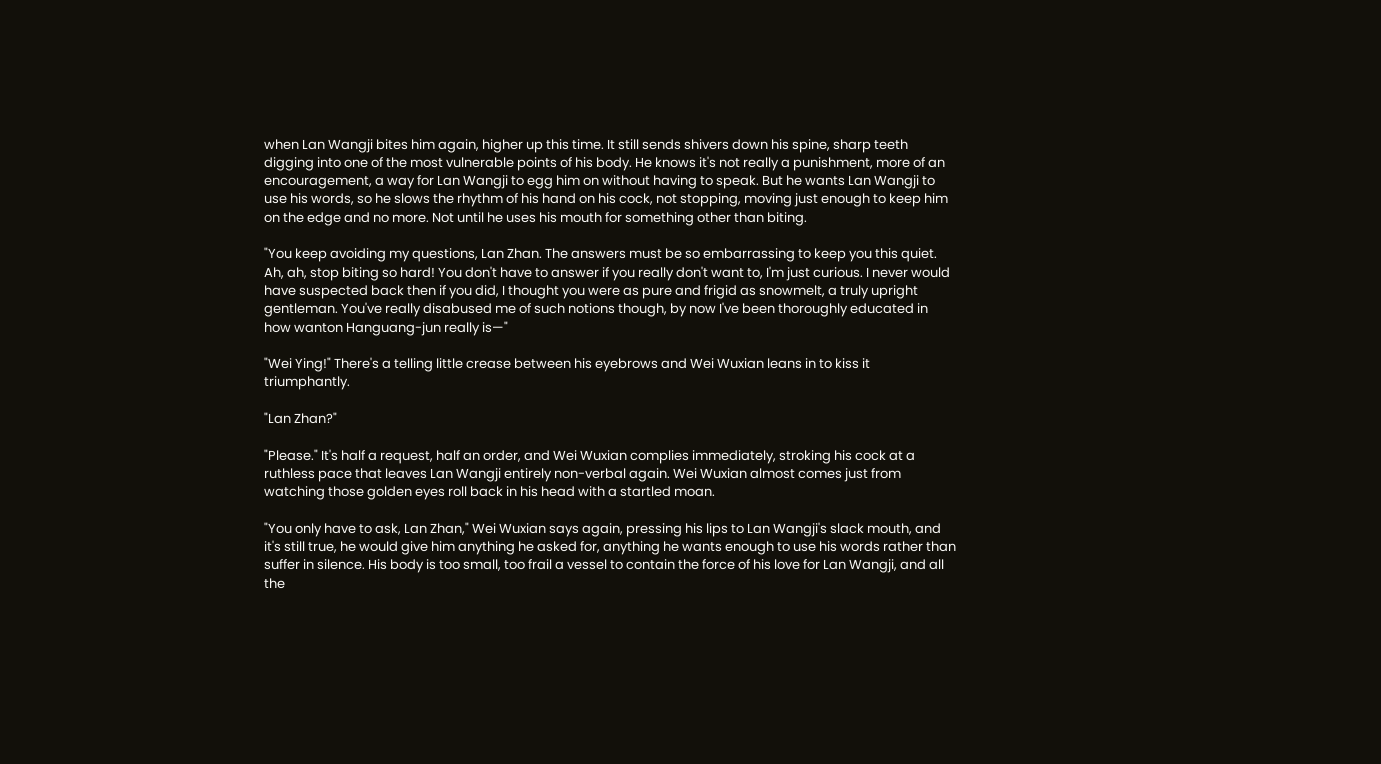when Lan Wangji bites him again, higher up this time. It still sends shivers down his spine, sharp teeth digging into one of the most vulnerable points of his body. He knows it's not really a punishment, more of an encouragement, a way for Lan Wangji to egg him on without having to speak. But he wants Lan Wangji to use his words, so he slows the rhythm of his hand on his cock, not stopping, moving just enough to keep him on the edge and no more. Not until he uses his mouth for something other than biting.

"You keep avoiding my questions, Lan Zhan. The answers must be so embarrassing to keep you this quiet. Ah, ah, stop biting so hard! You don't have to answer if you really don't want to, I'm just curious. I never would have suspected back then if you did, I thought you were as pure and frigid as snowmelt, a truly upright gentleman. You've really disabused me of such notions though, by now I've been thoroughly educated in how wanton Hanguang-jun really is—"

"Wei Ying!" There's a telling little crease between his eyebrows and Wei Wuxian leans in to kiss it triumphantly.

"Lan Zhan?"

"Please." It's half a request, half an order, and Wei Wuxian complies immediately, stroking his cock at a ruthless pace that leaves Lan Wangji entirely non-verbal again. Wei Wuxian almost comes just from watching those golden eyes roll back in his head with a startled moan.

"You only have to ask, Lan Zhan," Wei Wuxian says again, pressing his lips to Lan Wangji's slack mouth, and it's still true, he would give him anything he asked for, anything he wants enough to use his words rather than suffer in silence. His body is too small, too frail a vessel to contain the force of his love for Lan Wangji, and all the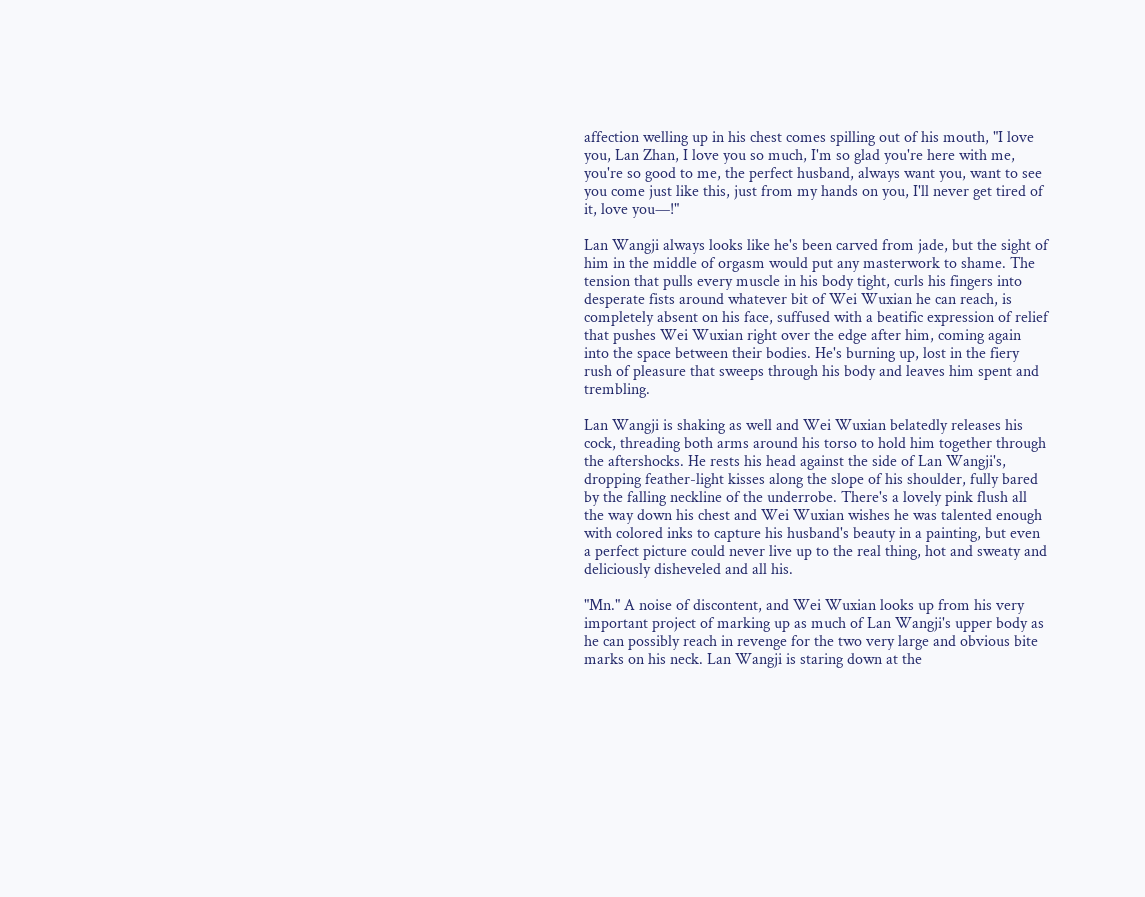affection welling up in his chest comes spilling out of his mouth, "I love you, Lan Zhan, I love you so much, I'm so glad you're here with me, you're so good to me, the perfect husband, always want you, want to see you come just like this, just from my hands on you, I'll never get tired of it, love you—!"

Lan Wangji always looks like he's been carved from jade, but the sight of him in the middle of orgasm would put any masterwork to shame. The tension that pulls every muscle in his body tight, curls his fingers into desperate fists around whatever bit of Wei Wuxian he can reach, is completely absent on his face, suffused with a beatific expression of relief that pushes Wei Wuxian right over the edge after him, coming again into the space between their bodies. He's burning up, lost in the fiery rush of pleasure that sweeps through his body and leaves him spent and trembling.

Lan Wangji is shaking as well and Wei Wuxian belatedly releases his cock, threading both arms around his torso to hold him together through the aftershocks. He rests his head against the side of Lan Wangji's, dropping feather-light kisses along the slope of his shoulder, fully bared by the falling neckline of the underrobe. There's a lovely pink flush all the way down his chest and Wei Wuxian wishes he was talented enough with colored inks to capture his husband's beauty in a painting, but even a perfect picture could never live up to the real thing, hot and sweaty and deliciously disheveled and all his.

"Mn." A noise of discontent, and Wei Wuxian looks up from his very important project of marking up as much of Lan Wangji's upper body as he can possibly reach in revenge for the two very large and obvious bite marks on his neck. Lan Wangji is staring down at the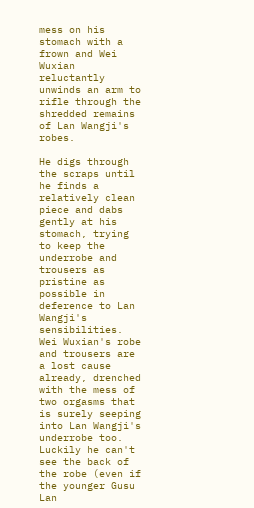mess on his stomach with a frown and Wei Wuxian reluctantly unwinds an arm to rifle through the shredded remains of Lan Wangji's robes.

He digs through the scraps until he finds a relatively clean piece and dabs gently at his stomach, trying to keep the underrobe and trousers as pristine as possible in deference to Lan Wangji's sensibilities.  Wei Wuxian's robe and trousers are a lost cause already, drenched with the mess of two orgasms that is surely seeping into Lan Wangji's underrobe too. Luckily he can't see the back of the robe (even if the younger Gusu Lan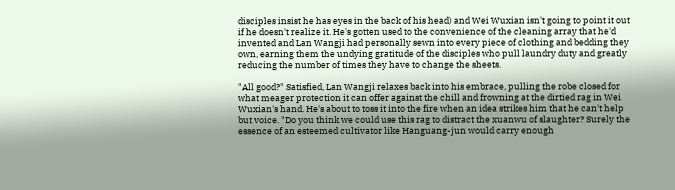disciples insist he has eyes in the back of his head) and Wei Wuxian isn't going to point it out if he doesn't realize it. He's gotten used to the convenience of the cleaning array that he'd invented and Lan Wangji had personally sewn into every piece of clothing and bedding they own, earning them the undying gratitude of the disciples who pull laundry duty and greatly reducing the number of times they have to change the sheets.

"All good?" Satisfied, Lan Wangji relaxes back into his embrace, pulling the robe closed for what meager protection it can offer against the chill and frowning at the dirtied rag in Wei Wuxian's hand. He's about to toss it into the fire when an idea strikes him that he can't help but voice. "Do you think we could use this rag to distract the xuanwu of slaughter? Surely the essence of an esteemed cultivator like Hanguang-jun would carry enough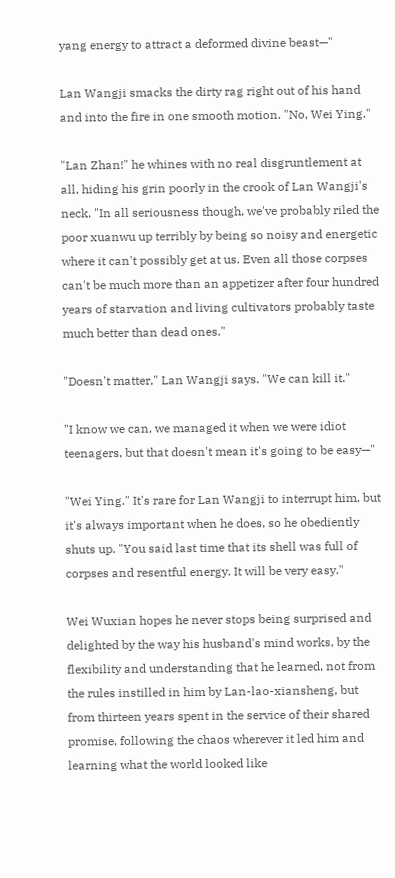yang energy to attract a deformed divine beast—"

Lan Wangji smacks the dirty rag right out of his hand and into the fire in one smooth motion. "No, Wei Ying."

"Lan Zhan!" he whines with no real disgruntlement at all, hiding his grin poorly in the crook of Lan Wangji's neck. "In all seriousness though, we've probably riled the poor xuanwu up terribly by being so noisy and energetic where it can't possibly get at us. Even all those corpses can't be much more than an appetizer after four hundred years of starvation and living cultivators probably taste much better than dead ones."

"Doesn't matter," Lan Wangji says. "We can kill it."

"I know we can, we managed it when we were idiot teenagers, but that doesn't mean it's going to be easy—"

"Wei Ying." It's rare for Lan Wangji to interrupt him, but it's always important when he does, so he obediently shuts up. "You said last time that its shell was full of corpses and resentful energy. It will be very easy."

Wei Wuxian hopes he never stops being surprised and delighted by the way his husband's mind works, by the flexibility and understanding that he learned, not from the rules instilled in him by Lan-lao-xiansheng, but from thirteen years spent in the service of their shared promise, following the chaos wherever it led him and learning what the world looked like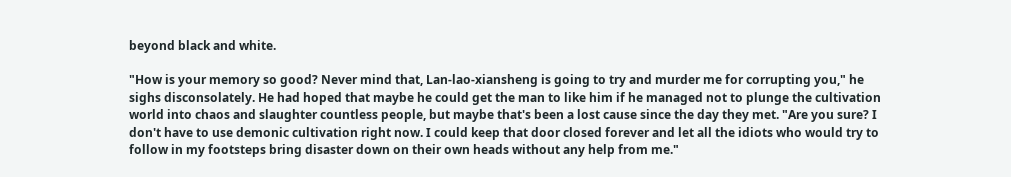beyond black and white.

"How is your memory so good? Never mind that, Lan-lao-xiansheng is going to try and murder me for corrupting you," he sighs disconsolately. He had hoped that maybe he could get the man to like him if he managed not to plunge the cultivation world into chaos and slaughter countless people, but maybe that's been a lost cause since the day they met. "Are you sure? I don't have to use demonic cultivation right now. I could keep that door closed forever and let all the idiots who would try to follow in my footsteps bring disaster down on their own heads without any help from me."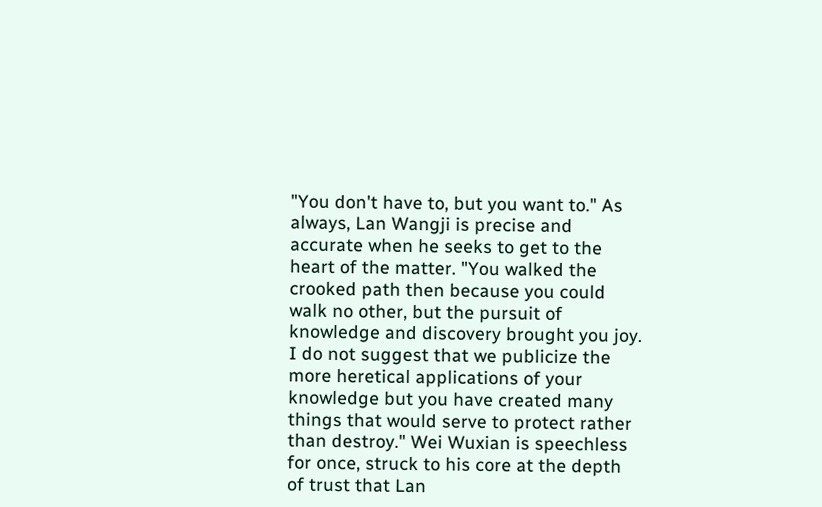"You don't have to, but you want to." As always, Lan Wangji is precise and accurate when he seeks to get to the heart of the matter. "You walked the crooked path then because you could walk no other, but the pursuit of knowledge and discovery brought you joy. I do not suggest that we publicize the more heretical applications of your knowledge but you have created many things that would serve to protect rather than destroy." Wei Wuxian is speechless for once, struck to his core at the depth of trust that Lan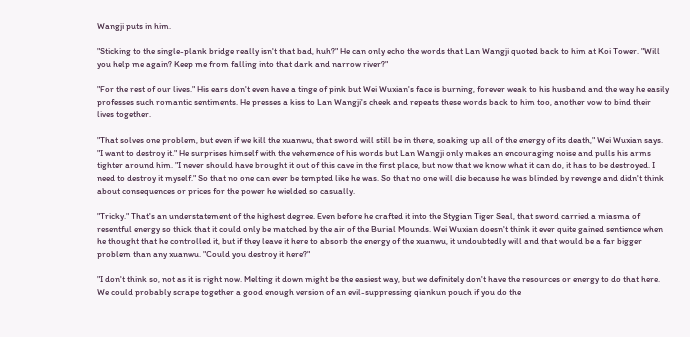Wangji puts in him.

"Sticking to the single-plank bridge really isn't that bad, huh?" He can only echo the words that Lan Wangji quoted back to him at Koi Tower. "Will you help me again? Keep me from falling into that dark and narrow river?"

"For the rest of our lives." His ears don't even have a tinge of pink but Wei Wuxian's face is burning, forever weak to his husband and the way he easily professes such romantic sentiments. He presses a kiss to Lan Wangji's cheek and repeats these words back to him too, another vow to bind their lives together.

"That solves one problem, but even if we kill the xuanwu, that sword will still be in there, soaking up all of the energy of its death," Wei Wuxian says. "I want to destroy it." He surprises himself with the vehemence of his words but Lan Wangji only makes an encouraging noise and pulls his arms tighter around him. "I never should have brought it out of this cave in the first place, but now that we know what it can do, it has to be destroyed. I need to destroy it myself." So that no one can ever be tempted like he was. So that no one will die because he was blinded by revenge and didn't think about consequences or prices for the power he wielded so casually.

"Tricky." That's an understatement of the highest degree. Even before he crafted it into the Stygian Tiger Seal, that sword carried a miasma of resentful energy so thick that it could only be matched by the air of the Burial Mounds. Wei Wuxian doesn't think it ever quite gained sentience when he thought that he controlled it, but if they leave it here to absorb the energy of the xuanwu, it undoubtedly will and that would be a far bigger problem than any xuanwu. "Could you destroy it here?"

"I don't think so, not as it is right now. Melting it down might be the easiest way, but we definitely don't have the resources or energy to do that here. We could probably scrape together a good enough version of an evil-suppressing qiankun pouch if you do the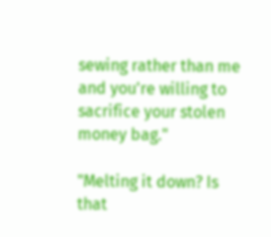sewing rather than me and you're willing to sacrifice your stolen money bag."

"Melting it down? Is that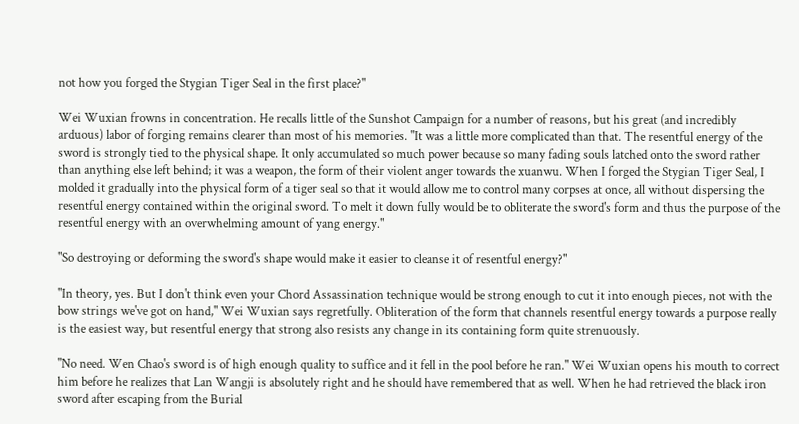not how you forged the Stygian Tiger Seal in the first place?"

Wei Wuxian frowns in concentration. He recalls little of the Sunshot Campaign for a number of reasons, but his great (and incredibly arduous) labor of forging remains clearer than most of his memories. "It was a little more complicated than that. The resentful energy of the sword is strongly tied to the physical shape. It only accumulated so much power because so many fading souls latched onto the sword rather than anything else left behind; it was a weapon, the form of their violent anger towards the xuanwu. When I forged the Stygian Tiger Seal, I molded it gradually into the physical form of a tiger seal so that it would allow me to control many corpses at once, all without dispersing the resentful energy contained within the original sword. To melt it down fully would be to obliterate the sword's form and thus the purpose of the resentful energy with an overwhelming amount of yang energy."

"So destroying or deforming the sword's shape would make it easier to cleanse it of resentful energy?"

"In theory, yes. But I don't think even your Chord Assassination technique would be strong enough to cut it into enough pieces, not with the bow strings we've got on hand," Wei Wuxian says regretfully. Obliteration of the form that channels resentful energy towards a purpose really is the easiest way, but resentful energy that strong also resists any change in its containing form quite strenuously.

"No need. Wen Chao's sword is of high enough quality to suffice and it fell in the pool before he ran." Wei Wuxian opens his mouth to correct him before he realizes that Lan Wangji is absolutely right and he should have remembered that as well. When he had retrieved the black iron sword after escaping from the Burial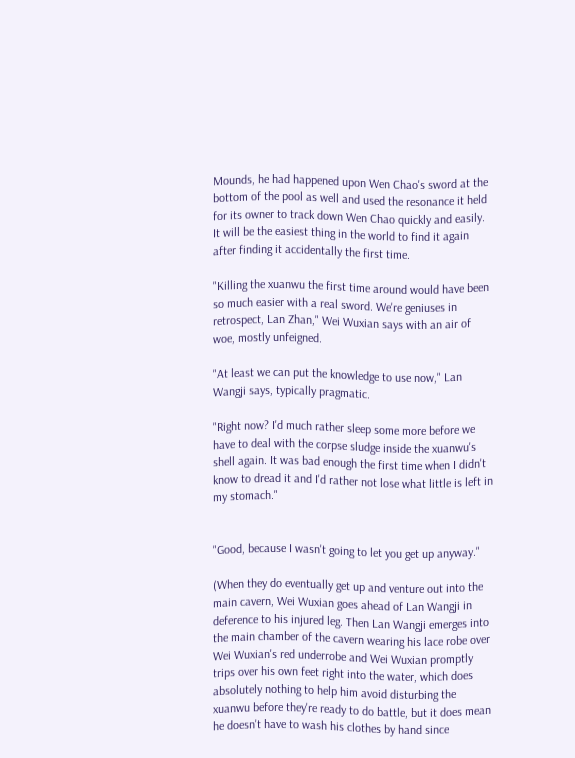Mounds, he had happened upon Wen Chao's sword at the bottom of the pool as well and used the resonance it held for its owner to track down Wen Chao quickly and easily. It will be the easiest thing in the world to find it again after finding it accidentally the first time.

"Killing the xuanwu the first time around would have been so much easier with a real sword. We're geniuses in retrospect, Lan Zhan," Wei Wuxian says with an air of woe, mostly unfeigned.

"At least we can put the knowledge to use now," Lan Wangji says, typically pragmatic.

"Right now? I'd much rather sleep some more before we have to deal with the corpse sludge inside the xuanwu's shell again. It was bad enough the first time when I didn't know to dread it and I'd rather not lose what little is left in my stomach."


"Good, because I wasn't going to let you get up anyway."

(When they do eventually get up and venture out into the main cavern, Wei Wuxian goes ahead of Lan Wangji in deference to his injured leg. Then Lan Wangji emerges into the main chamber of the cavern wearing his lace robe over Wei Wuxian's red underrobe and Wei Wuxian promptly trips over his own feet right into the water, which does absolutely nothing to help him avoid disturbing the xuanwu before they're ready to do battle, but it does mean he doesn't have to wash his clothes by hand since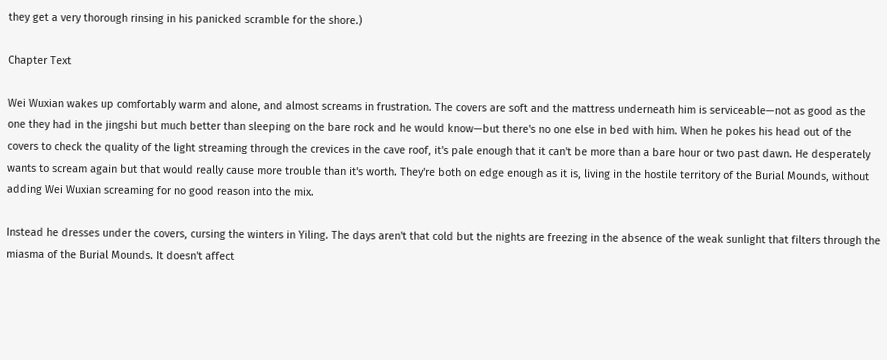they get a very thorough rinsing in his panicked scramble for the shore.)

Chapter Text

Wei Wuxian wakes up comfortably warm and alone, and almost screams in frustration. The covers are soft and the mattress underneath him is serviceable—not as good as the one they had in the jingshi but much better than sleeping on the bare rock and he would know—but there's no one else in bed with him. When he pokes his head out of the covers to check the quality of the light streaming through the crevices in the cave roof, it's pale enough that it can't be more than a bare hour or two past dawn. He desperately wants to scream again but that would really cause more trouble than it's worth. They're both on edge enough as it is, living in the hostile territory of the Burial Mounds, without adding Wei Wuxian screaming for no good reason into the mix.

Instead he dresses under the covers, cursing the winters in Yiling. The days aren't that cold but the nights are freezing in the absence of the weak sunlight that filters through the miasma of the Burial Mounds. It doesn't affect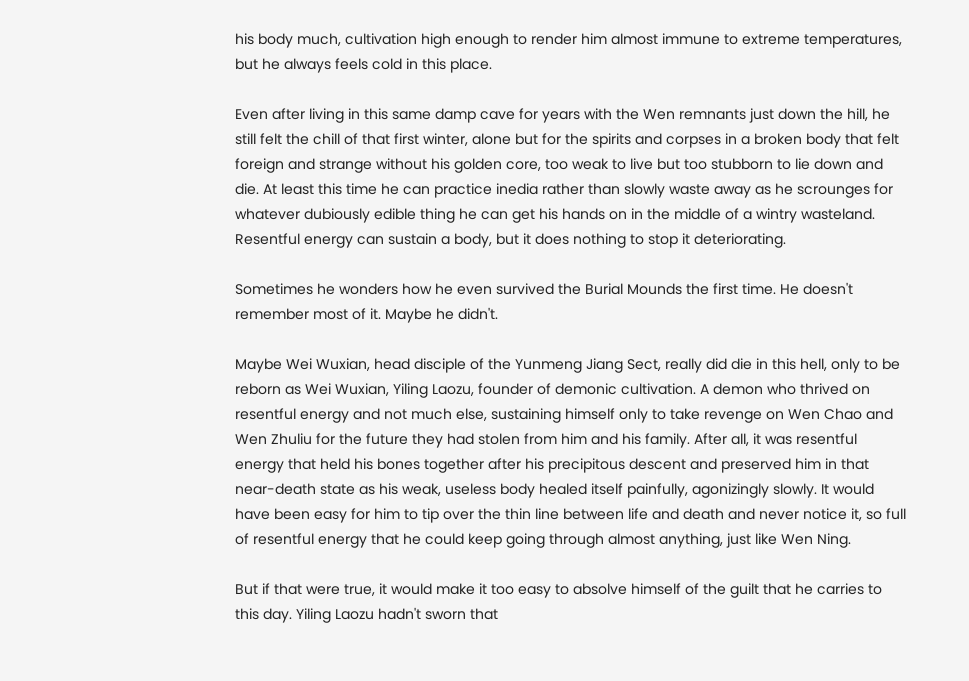his body much, cultivation high enough to render him almost immune to extreme temperatures, but he always feels cold in this place.

Even after living in this same damp cave for years with the Wen remnants just down the hill, he still felt the chill of that first winter, alone but for the spirits and corpses in a broken body that felt foreign and strange without his golden core, too weak to live but too stubborn to lie down and die. At least this time he can practice inedia rather than slowly waste away as he scrounges for whatever dubiously edible thing he can get his hands on in the middle of a wintry wasteland. Resentful energy can sustain a body, but it does nothing to stop it deteriorating.

Sometimes he wonders how he even survived the Burial Mounds the first time. He doesn't remember most of it. Maybe he didn't.

Maybe Wei Wuxian, head disciple of the Yunmeng Jiang Sect, really did die in this hell, only to be reborn as Wei Wuxian, Yiling Laozu, founder of demonic cultivation. A demon who thrived on resentful energy and not much else, sustaining himself only to take revenge on Wen Chao and Wen Zhuliu for the future they had stolen from him and his family. After all, it was resentful energy that held his bones together after his precipitous descent and preserved him in that near-death state as his weak, useless body healed itself painfully, agonizingly slowly. It would have been easy for him to tip over the thin line between life and death and never notice it, so full of resentful energy that he could keep going through almost anything, just like Wen Ning.

But if that were true, it would make it too easy to absolve himself of the guilt that he carries to this day. Yiling Laozu hadn't sworn that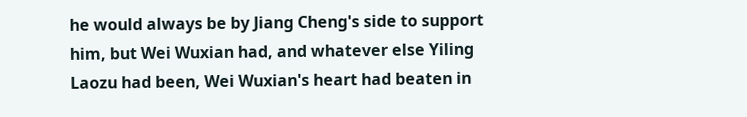he would always be by Jiang Cheng's side to support him, but Wei Wuxian had, and whatever else Yiling Laozu had been, Wei Wuxian's heart had beaten in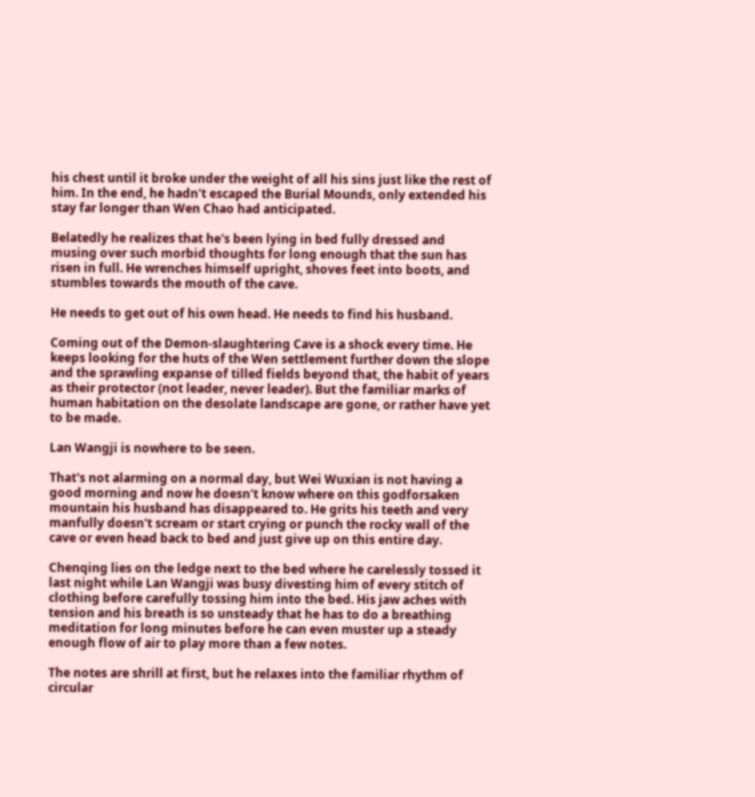his chest until it broke under the weight of all his sins just like the rest of him. In the end, he hadn't escaped the Burial Mounds, only extended his stay far longer than Wen Chao had anticipated.

Belatedly he realizes that he's been lying in bed fully dressed and musing over such morbid thoughts for long enough that the sun has risen in full. He wrenches himself upright, shoves feet into boots, and stumbles towards the mouth of the cave.

He needs to get out of his own head. He needs to find his husband.

Coming out of the Demon-slaughtering Cave is a shock every time. He keeps looking for the huts of the Wen settlement further down the slope and the sprawling expanse of tilled fields beyond that, the habit of years as their protector (not leader, never leader). But the familiar marks of human habitation on the desolate landscape are gone, or rather have yet to be made.

Lan Wangji is nowhere to be seen.

That's not alarming on a normal day, but Wei Wuxian is not having a good morning and now he doesn't know where on this godforsaken mountain his husband has disappeared to. He grits his teeth and very manfully doesn't scream or start crying or punch the rocky wall of the cave or even head back to bed and just give up on this entire day.

Chenqing lies on the ledge next to the bed where he carelessly tossed it last night while Lan Wangji was busy divesting him of every stitch of clothing before carefully tossing him into the bed. His jaw aches with tension and his breath is so unsteady that he has to do a breathing meditation for long minutes before he can even muster up a steady enough flow of air to play more than a few notes.

The notes are shrill at first, but he relaxes into the familiar rhythm of circular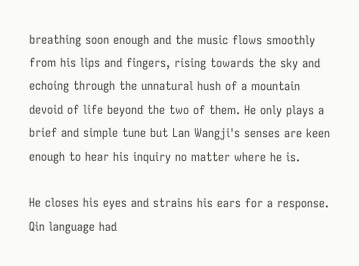breathing soon enough and the music flows smoothly from his lips and fingers, rising towards the sky and echoing through the unnatural hush of a mountain devoid of life beyond the two of them. He only plays a brief and simple tune but Lan Wangji's senses are keen enough to hear his inquiry no matter where he is.

He closes his eyes and strains his ears for a response. Qin language had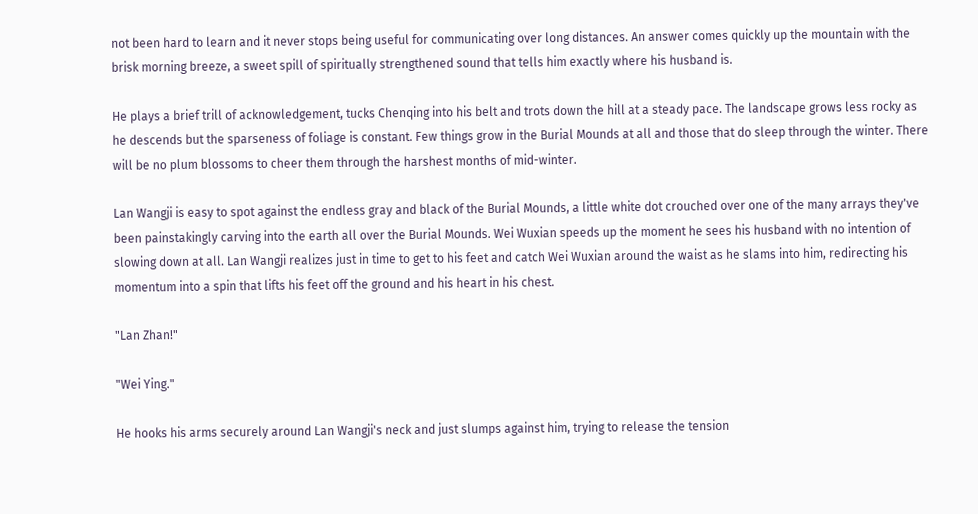not been hard to learn and it never stops being useful for communicating over long distances. An answer comes quickly up the mountain with the brisk morning breeze, a sweet spill of spiritually strengthened sound that tells him exactly where his husband is.

He plays a brief trill of acknowledgement, tucks Chenqing into his belt and trots down the hill at a steady pace. The landscape grows less rocky as he descends but the sparseness of foliage is constant. Few things grow in the Burial Mounds at all and those that do sleep through the winter. There will be no plum blossoms to cheer them through the harshest months of mid-winter.

Lan Wangji is easy to spot against the endless gray and black of the Burial Mounds, a little white dot crouched over one of the many arrays they've been painstakingly carving into the earth all over the Burial Mounds. Wei Wuxian speeds up the moment he sees his husband with no intention of slowing down at all. Lan Wangji realizes just in time to get to his feet and catch Wei Wuxian around the waist as he slams into him, redirecting his momentum into a spin that lifts his feet off the ground and his heart in his chest.

"Lan Zhan!"

"Wei Ying."

He hooks his arms securely around Lan Wangji's neck and just slumps against him, trying to release the tension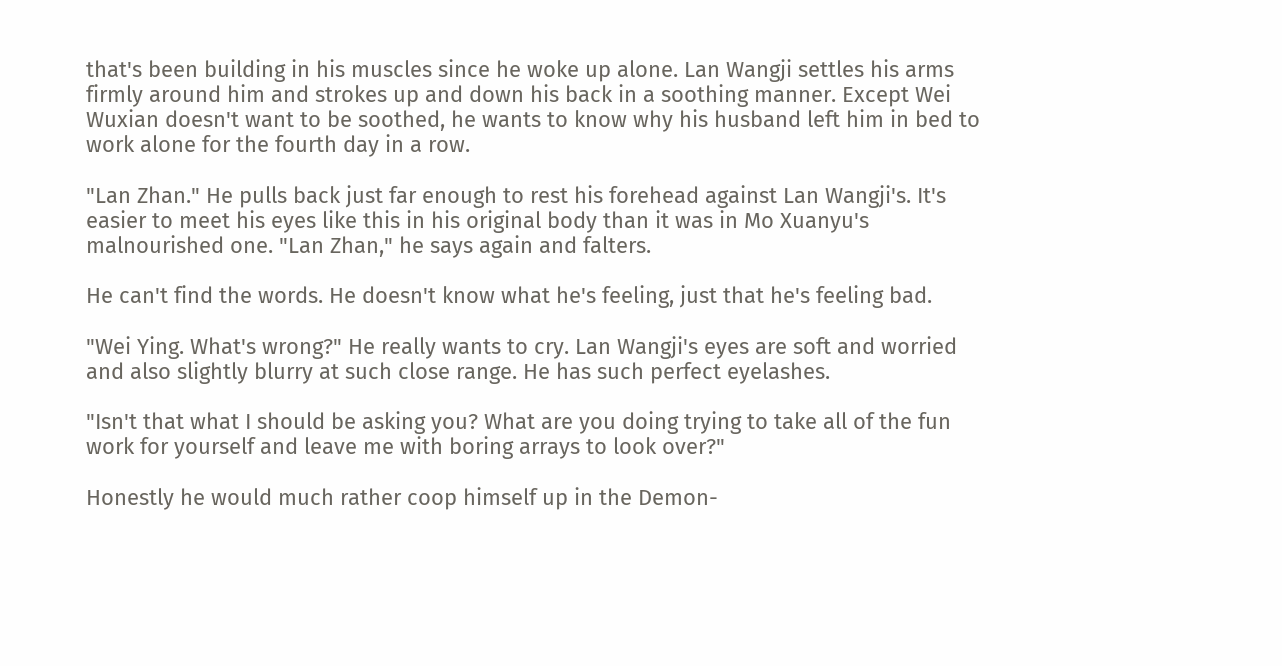that's been building in his muscles since he woke up alone. Lan Wangji settles his arms firmly around him and strokes up and down his back in a soothing manner. Except Wei Wuxian doesn't want to be soothed, he wants to know why his husband left him in bed to work alone for the fourth day in a row.

"Lan Zhan." He pulls back just far enough to rest his forehead against Lan Wangji's. It's easier to meet his eyes like this in his original body than it was in Mo Xuanyu's malnourished one. "Lan Zhan," he says again and falters.

He can't find the words. He doesn't know what he's feeling, just that he's feeling bad.

"Wei Ying. What's wrong?" He really wants to cry. Lan Wangji's eyes are soft and worried and also slightly blurry at such close range. He has such perfect eyelashes.

"Isn't that what I should be asking you? What are you doing trying to take all of the fun work for yourself and leave me with boring arrays to look over?"

Honestly he would much rather coop himself up in the Demon-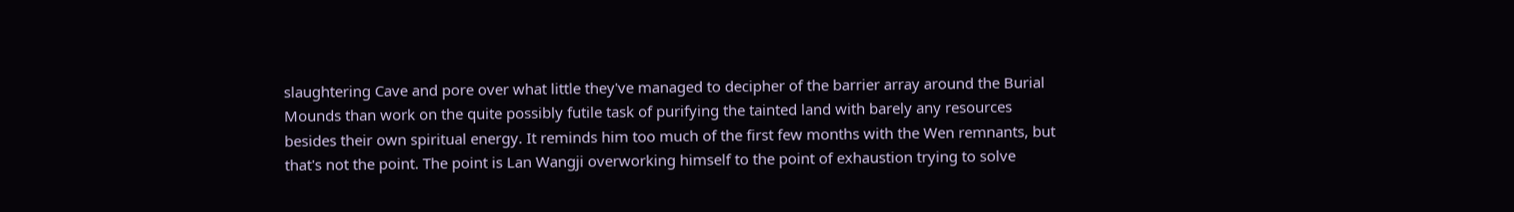slaughtering Cave and pore over what little they've managed to decipher of the barrier array around the Burial Mounds than work on the quite possibly futile task of purifying the tainted land with barely any resources besides their own spiritual energy. It reminds him too much of the first few months with the Wen remnants, but that's not the point. The point is Lan Wangji overworking himself to the point of exhaustion trying to solve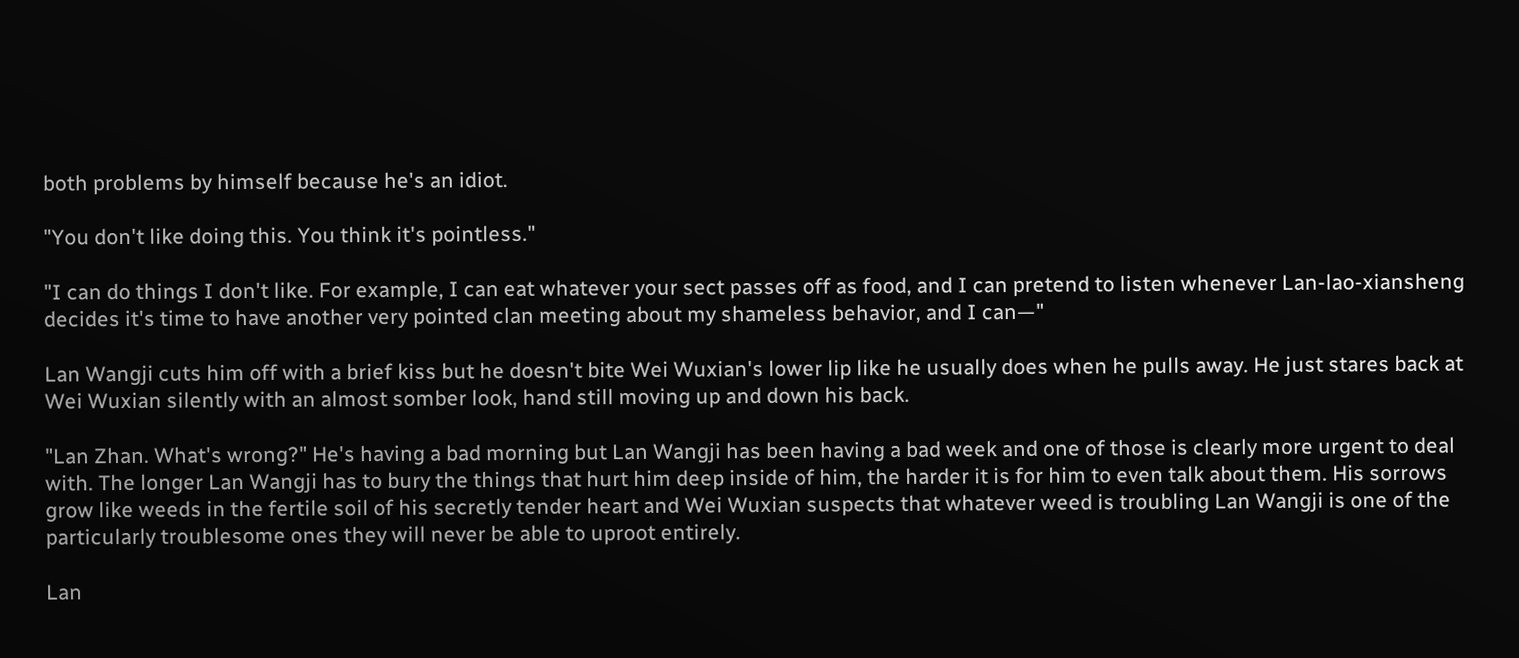both problems by himself because he's an idiot.

"You don't like doing this. You think it's pointless."

"I can do things I don't like. For example, I can eat whatever your sect passes off as food, and I can pretend to listen whenever Lan-lao-xiansheng decides it's time to have another very pointed clan meeting about my shameless behavior, and I can—"

Lan Wangji cuts him off with a brief kiss but he doesn't bite Wei Wuxian's lower lip like he usually does when he pulls away. He just stares back at Wei Wuxian silently with an almost somber look, hand still moving up and down his back.

"Lan Zhan. What's wrong?" He's having a bad morning but Lan Wangji has been having a bad week and one of those is clearly more urgent to deal with. The longer Lan Wangji has to bury the things that hurt him deep inside of him, the harder it is for him to even talk about them. His sorrows grow like weeds in the fertile soil of his secretly tender heart and Wei Wuxian suspects that whatever weed is troubling Lan Wangji is one of the particularly troublesome ones they will never be able to uproot entirely.

Lan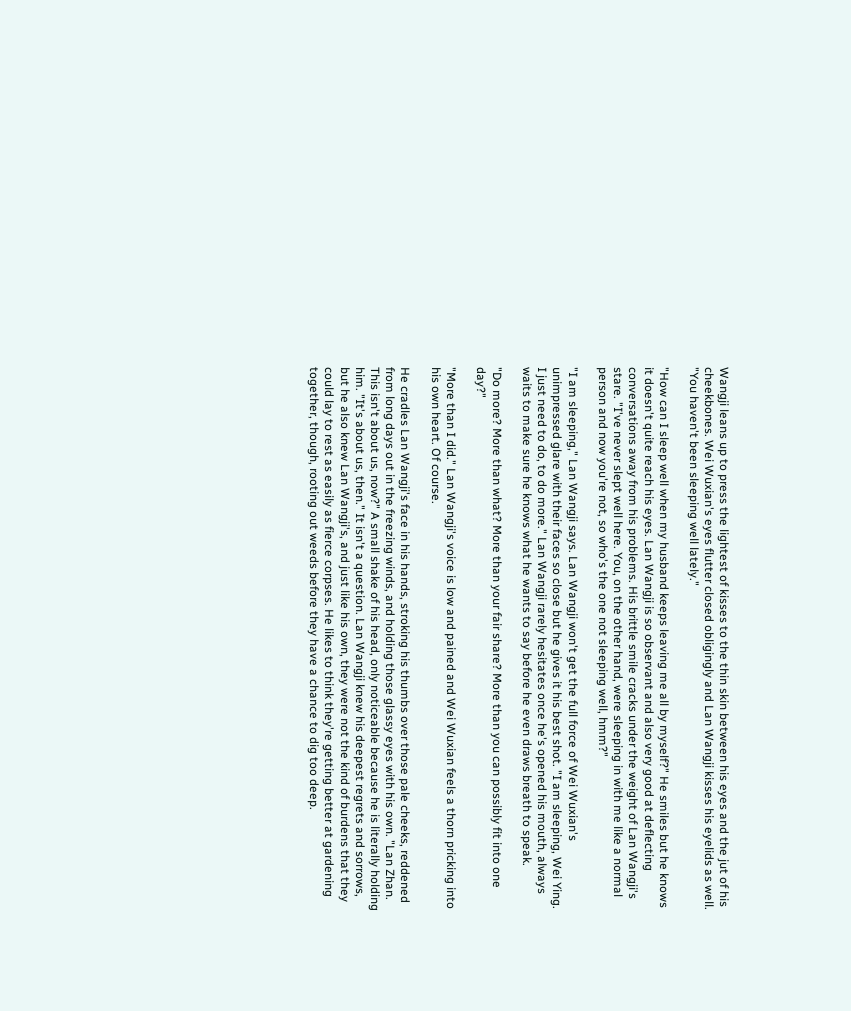Wangji leans up to press the lightest of kisses to the thin skin between his eyes and the jut of his cheekbones. Wei Wuxian's eyes flutter closed obligingly and Lan Wangji kisses his eyelids as well. "You haven't been sleeping well lately."

"How can I sleep well when my husband keeps leaving me all by myself?" He smiles but he knows it doesn't quite reach his eyes. Lan Wangji is so observant and also very good at deflecting conversations away from his problems. His brittle smile cracks under the weight of Lan Wangji's stare. "I've never slept well here. You, on the other hand, were sleeping in with me like a normal person and now you're not, so who's the one not sleeping well, hmm?"

"I am sleeping," Lan Wangji says. Lan Wangji won't get the full force of Wei Wuxian's unimpressed glare with their faces so close but he gives it his best shot. "I am sleeping, Wei Ying. I just need to do, to do more." Lan Wangji rarely hesitates once he's opened his mouth, always waits to make sure he knows what he wants to say before he even draws breath to speak.

"Do more? More than what? More than your fair share? More than you can possibly fit into one day?"

"More than I did." Lan Wangji's voice is low and pained and Wei Wuxian feels a thorn pricking into his own heart. Of course.

He cradles Lan Wangji's face in his hands, stroking his thumbs over those pale cheeks, reddened from long days out in the freezing winds, and holding those glassy eyes with his own. "Lan Zhan. This isn't about us, now?" A small shake of his head, only noticeable because he is literally holding him. "It's about us, then." It isn't a question. Lan Wangji knew his deepest regrets and sorrows, but he also knew Lan Wangji's, and just like his own, they were not the kind of burdens that they could lay to rest as easily as fierce corpses. He likes to think they're getting better at gardening together, though, rooting out weeds before they have a chance to dig too deep.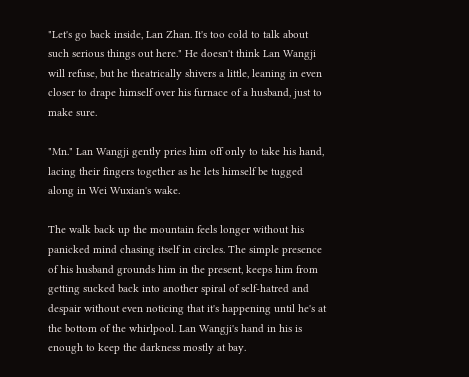"Let's go back inside, Lan Zhan. It's too cold to talk about such serious things out here." He doesn't think Lan Wangji will refuse, but he theatrically shivers a little, leaning in even closer to drape himself over his furnace of a husband, just to make sure.

"Mn." Lan Wangji gently pries him off only to take his hand, lacing their fingers together as he lets himself be tugged along in Wei Wuxian's wake.

The walk back up the mountain feels longer without his panicked mind chasing itself in circles. The simple presence of his husband grounds him in the present, keeps him from getting sucked back into another spiral of self-hatred and despair without even noticing that it's happening until he's at the bottom of the whirlpool. Lan Wangji's hand in his is enough to keep the darkness mostly at bay.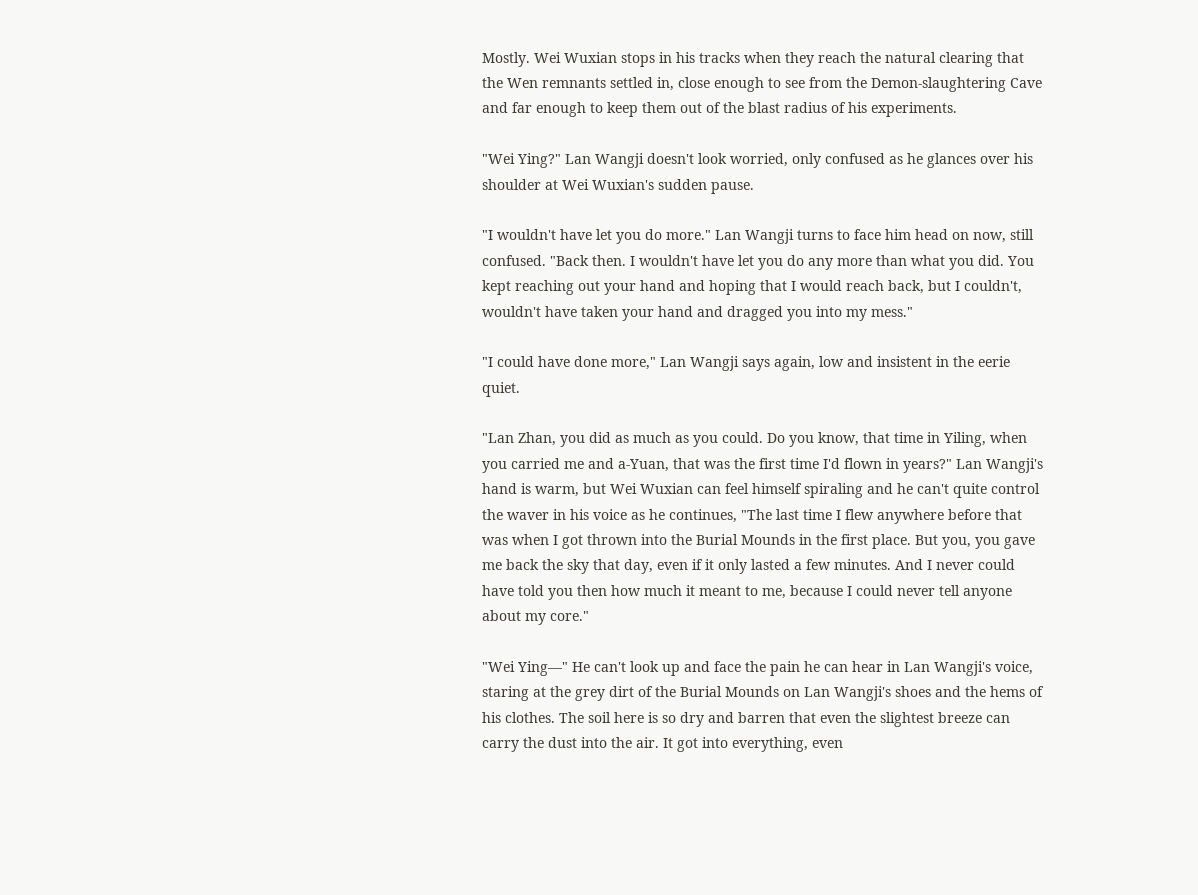Mostly. Wei Wuxian stops in his tracks when they reach the natural clearing that the Wen remnants settled in, close enough to see from the Demon-slaughtering Cave and far enough to keep them out of the blast radius of his experiments.

"Wei Ying?" Lan Wangji doesn't look worried, only confused as he glances over his shoulder at Wei Wuxian's sudden pause.

"I wouldn't have let you do more." Lan Wangji turns to face him head on now, still confused. "Back then. I wouldn't have let you do any more than what you did. You kept reaching out your hand and hoping that I would reach back, but I couldn't, wouldn't have taken your hand and dragged you into my mess."

"I could have done more," Lan Wangji says again, low and insistent in the eerie quiet.

"Lan Zhan, you did as much as you could. Do you know, that time in Yiling, when you carried me and a-Yuan, that was the first time I'd flown in years?" Lan Wangji's hand is warm, but Wei Wuxian can feel himself spiraling and he can't quite control the waver in his voice as he continues, "The last time I flew anywhere before that was when I got thrown into the Burial Mounds in the first place. But you, you gave me back the sky that day, even if it only lasted a few minutes. And I never could have told you then how much it meant to me, because I could never tell anyone about my core."

"Wei Ying—" He can't look up and face the pain he can hear in Lan Wangji's voice, staring at the grey dirt of the Burial Mounds on Lan Wangji's shoes and the hems of his clothes. The soil here is so dry and barren that even the slightest breeze can carry the dust into the air. It got into everything, even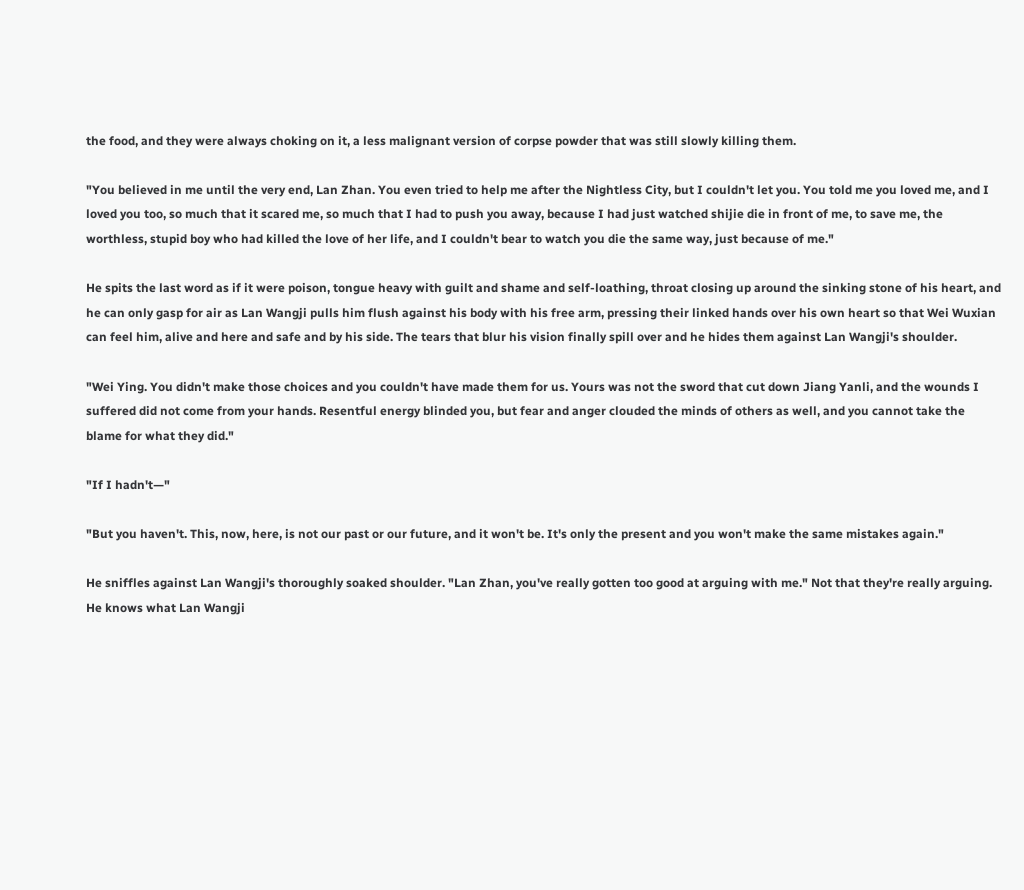the food, and they were always choking on it, a less malignant version of corpse powder that was still slowly killing them.

"You believed in me until the very end, Lan Zhan. You even tried to help me after the Nightless City, but I couldn't let you. You told me you loved me, and I loved you too, so much that it scared me, so much that I had to push you away, because I had just watched shijie die in front of me, to save me, the worthless, stupid boy who had killed the love of her life, and I couldn't bear to watch you die the same way, just because of me."

He spits the last word as if it were poison, tongue heavy with guilt and shame and self-loathing, throat closing up around the sinking stone of his heart, and he can only gasp for air as Lan Wangji pulls him flush against his body with his free arm, pressing their linked hands over his own heart so that Wei Wuxian can feel him, alive and here and safe and by his side. The tears that blur his vision finally spill over and he hides them against Lan Wangji's shoulder.

"Wei Ying. You didn't make those choices and you couldn't have made them for us. Yours was not the sword that cut down Jiang Yanli, and the wounds I suffered did not come from your hands. Resentful energy blinded you, but fear and anger clouded the minds of others as well, and you cannot take the blame for what they did."

"If I hadn't—"

"But you haven't. This, now, here, is not our past or our future, and it won't be. It's only the present and you won't make the same mistakes again."

He sniffles against Lan Wangji's thoroughly soaked shoulder. "Lan Zhan, you've really gotten too good at arguing with me." Not that they're really arguing. He knows what Lan Wangji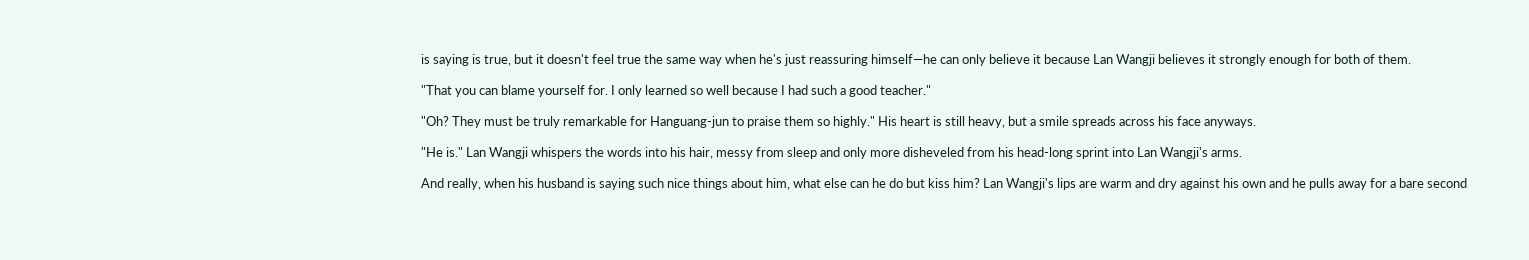is saying is true, but it doesn't feel true the same way when he's just reassuring himself—he can only believe it because Lan Wangji believes it strongly enough for both of them.

"That you can blame yourself for. I only learned so well because I had such a good teacher."

"Oh? They must be truly remarkable for Hanguang-jun to praise them so highly." His heart is still heavy, but a smile spreads across his face anyways.

"He is." Lan Wangji whispers the words into his hair, messy from sleep and only more disheveled from his head-long sprint into Lan Wangji's arms.

And really, when his husband is saying such nice things about him, what else can he do but kiss him? Lan Wangji's lips are warm and dry against his own and he pulls away for a bare second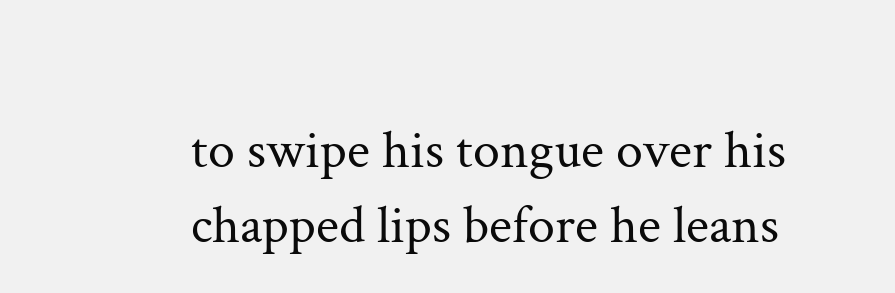to swipe his tongue over his chapped lips before he leans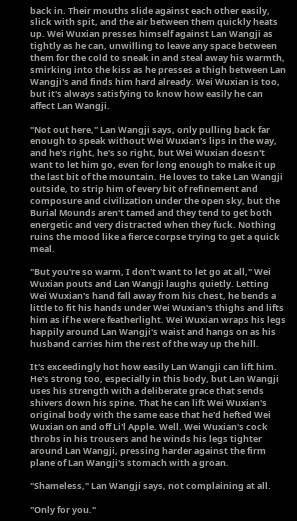back in. Their mouths slide against each other easily, slick with spit, and the air between them quickly heats up. Wei Wuxian presses himself against Lan Wangji as tightly as he can, unwilling to leave any space between them for the cold to sneak in and steal away his warmth, smirking into the kiss as he presses a thigh between Lan Wangji's and finds him hard already. Wei Wuxian is too, but it's always satisfying to know how easily he can affect Lan Wangji.

"Not out here," Lan Wangji says, only pulling back far enough to speak without Wei Wuxian's lips in the way, and he's right, he's so right, but Wei Wuxian doesn't want to let him go, even for long enough to make it up the last bit of the mountain. He loves to take Lan Wangji outside, to strip him of every bit of refinement and composure and civilization under the open sky, but the Burial Mounds aren't tamed and they tend to get both energetic and very distracted when they fuck. Nothing ruins the mood like a fierce corpse trying to get a quick meal.

"But you're so warm, I don't want to let go at all," Wei Wuxian pouts and Lan Wangji laughs quietly. Letting Wei Wuxian's hand fall away from his chest, he bends a little to fit his hands under Wei Wuxian's thighs and lifts him as if he were featherlight. Wei Wuxian wraps his legs happily around Lan Wangji's waist and hangs on as his husband carries him the rest of the way up the hill.

It's exceedingly hot how easily Lan Wangji can lift him. He's strong too, especially in this body, but Lan Wangji uses his strength with a deliberate grace that sends shivers down his spine. That he can lift Wei Wuxian's original body with the same ease that he'd hefted Wei Wuxian on and off Li'l Apple. Well. Wei Wuxian's cock throbs in his trousers and he winds his legs tighter around Lan Wangji, pressing harder against the firm plane of Lan Wangji's stomach with a groan.

"Shameless," Lan Wangji says, not complaining at all.

"Only for you."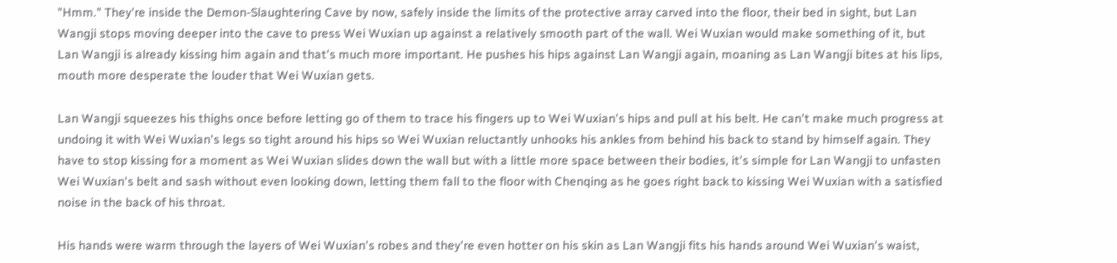"Hmm." They're inside the Demon-Slaughtering Cave by now, safely inside the limits of the protective array carved into the floor, their bed in sight, but Lan Wangji stops moving deeper into the cave to press Wei Wuxian up against a relatively smooth part of the wall. Wei Wuxian would make something of it, but Lan Wangji is already kissing him again and that's much more important. He pushes his hips against Lan Wangji again, moaning as Lan Wangji bites at his lips, mouth more desperate the louder that Wei Wuxian gets.

Lan Wangji squeezes his thighs once before letting go of them to trace his fingers up to Wei Wuxian's hips and pull at his belt. He can't make much progress at undoing it with Wei Wuxian's legs so tight around his hips so Wei Wuxian reluctantly unhooks his ankles from behind his back to stand by himself again. They have to stop kissing for a moment as Wei Wuxian slides down the wall but with a little more space between their bodies, it's simple for Lan Wangji to unfasten Wei Wuxian's belt and sash without even looking down, letting them fall to the floor with Chenqing as he goes right back to kissing Wei Wuxian with a satisfied noise in the back of his throat.

His hands were warm through the layers of Wei Wuxian's robes and they're even hotter on his skin as Lan Wangji fits his hands around Wei Wuxian's waist,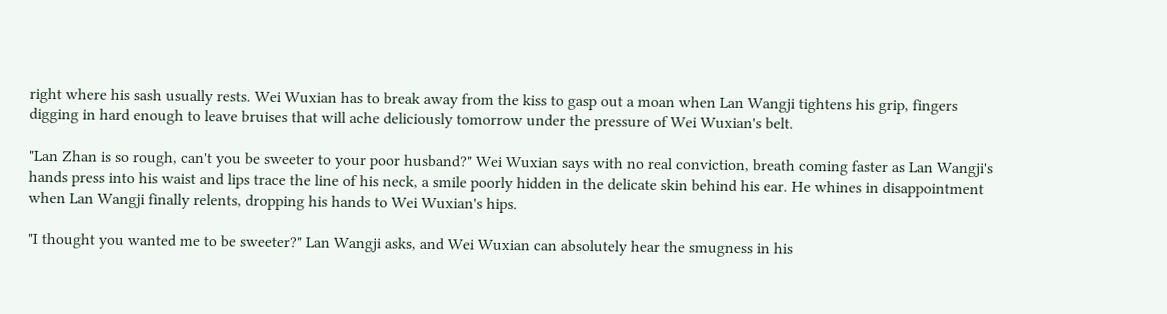right where his sash usually rests. Wei Wuxian has to break away from the kiss to gasp out a moan when Lan Wangji tightens his grip, fingers digging in hard enough to leave bruises that will ache deliciously tomorrow under the pressure of Wei Wuxian's belt.

"Lan Zhan is so rough, can't you be sweeter to your poor husband?" Wei Wuxian says with no real conviction, breath coming faster as Lan Wangji's hands press into his waist and lips trace the line of his neck, a smile poorly hidden in the delicate skin behind his ear. He whines in disappointment when Lan Wangji finally relents, dropping his hands to Wei Wuxian's hips.

"I thought you wanted me to be sweeter?" Lan Wangji asks, and Wei Wuxian can absolutely hear the smugness in his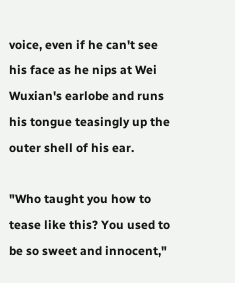voice, even if he can't see his face as he nips at Wei Wuxian's earlobe and runs his tongue teasingly up the outer shell of his ear.

"Who taught you how to tease like this? You used to be so sweet and innocent,"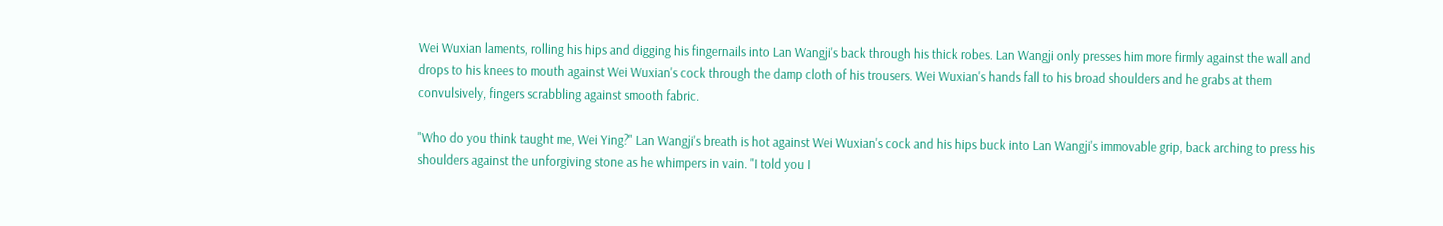Wei Wuxian laments, rolling his hips and digging his fingernails into Lan Wangji's back through his thick robes. Lan Wangji only presses him more firmly against the wall and drops to his knees to mouth against Wei Wuxian's cock through the damp cloth of his trousers. Wei Wuxian's hands fall to his broad shoulders and he grabs at them convulsively, fingers scrabbling against smooth fabric.

"Who do you think taught me, Wei Ying?" Lan Wangji's breath is hot against Wei Wuxian's cock and his hips buck into Lan Wangji's immovable grip, back arching to press his shoulders against the unforgiving stone as he whimpers in vain. "I told you I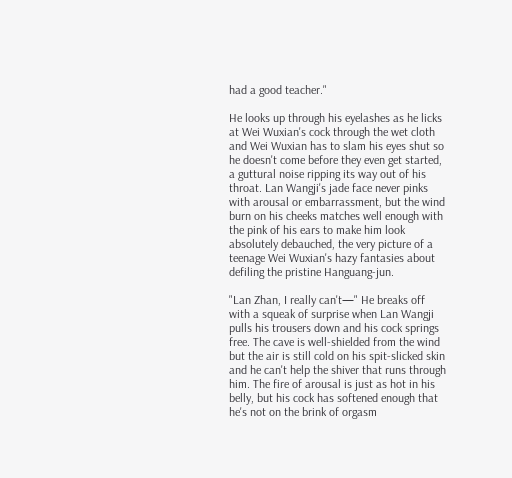had a good teacher."

He looks up through his eyelashes as he licks at Wei Wuxian's cock through the wet cloth and Wei Wuxian has to slam his eyes shut so he doesn't come before they even get started, a guttural noise ripping its way out of his throat. Lan Wangji's jade face never pinks with arousal or embarrassment, but the wind burn on his cheeks matches well enough with the pink of his ears to make him look absolutely debauched, the very picture of a teenage Wei Wuxian's hazy fantasies about defiling the pristine Hanguang-jun.

"Lan Zhan, I really can't—" He breaks off with a squeak of surprise when Lan Wangji pulls his trousers down and his cock springs free. The cave is well-shielded from the wind but the air is still cold on his spit-slicked skin and he can't help the shiver that runs through him. The fire of arousal is just as hot in his belly, but his cock has softened enough that he's not on the brink of orgasm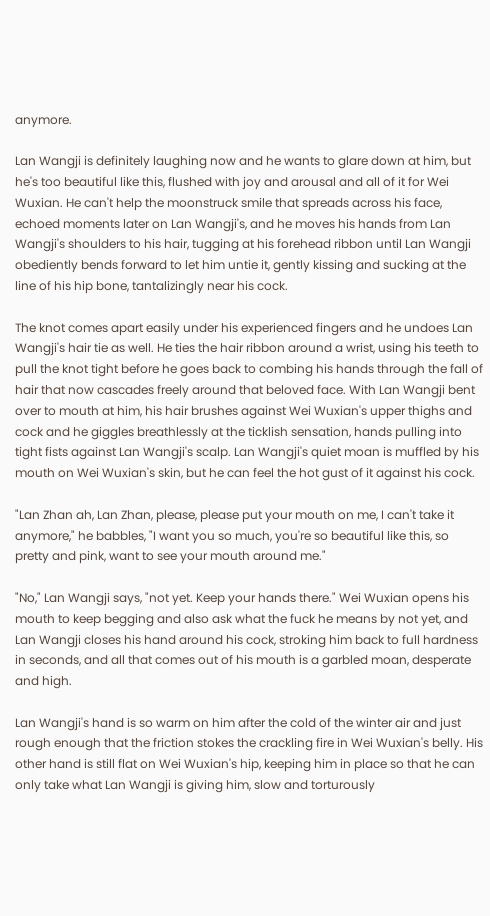anymore.

Lan Wangji is definitely laughing now and he wants to glare down at him, but he's too beautiful like this, flushed with joy and arousal and all of it for Wei Wuxian. He can't help the moonstruck smile that spreads across his face, echoed moments later on Lan Wangji's, and he moves his hands from Lan Wangji's shoulders to his hair, tugging at his forehead ribbon until Lan Wangji obediently bends forward to let him untie it, gently kissing and sucking at the line of his hip bone, tantalizingly near his cock.

The knot comes apart easily under his experienced fingers and he undoes Lan Wangji's hair tie as well. He ties the hair ribbon around a wrist, using his teeth to pull the knot tight before he goes back to combing his hands through the fall of hair that now cascades freely around that beloved face. With Lan Wangji bent over to mouth at him, his hair brushes against Wei Wuxian's upper thighs and cock and he giggles breathlessly at the ticklish sensation, hands pulling into tight fists against Lan Wangji's scalp. Lan Wangji's quiet moan is muffled by his mouth on Wei Wuxian's skin, but he can feel the hot gust of it against his cock.

"Lan Zhan ah, Lan Zhan, please, please put your mouth on me, I can't take it anymore," he babbles, "I want you so much, you're so beautiful like this, so pretty and pink, want to see your mouth around me."

"No," Lan Wangji says, "not yet. Keep your hands there." Wei Wuxian opens his mouth to keep begging and also ask what the fuck he means by not yet, and Lan Wangji closes his hand around his cock, stroking him back to full hardness in seconds, and all that comes out of his mouth is a garbled moan, desperate and high.

Lan Wangji's hand is so warm on him after the cold of the winter air and just rough enough that the friction stokes the crackling fire in Wei Wuxian's belly. His other hand is still flat on Wei Wuxian's hip, keeping him in place so that he can only take what Lan Wangji is giving him, slow and torturously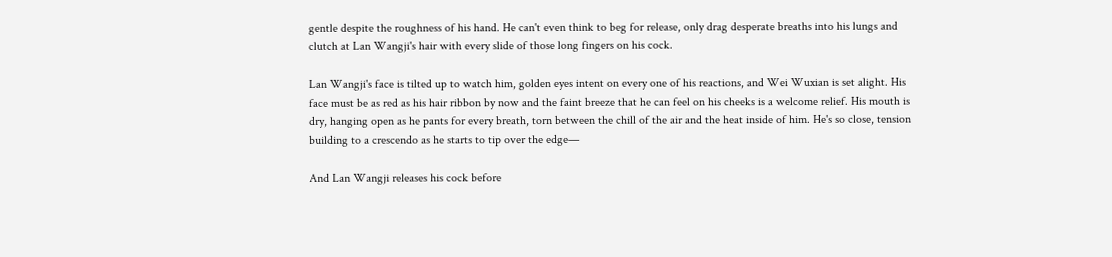gentle despite the roughness of his hand. He can't even think to beg for release, only drag desperate breaths into his lungs and clutch at Lan Wangji's hair with every slide of those long fingers on his cock.

Lan Wangji's face is tilted up to watch him, golden eyes intent on every one of his reactions, and Wei Wuxian is set alight. His face must be as red as his hair ribbon by now and the faint breeze that he can feel on his cheeks is a welcome relief. His mouth is dry, hanging open as he pants for every breath, torn between the chill of the air and the heat inside of him. He's so close, tension building to a crescendo as he starts to tip over the edge—

And Lan Wangji releases his cock before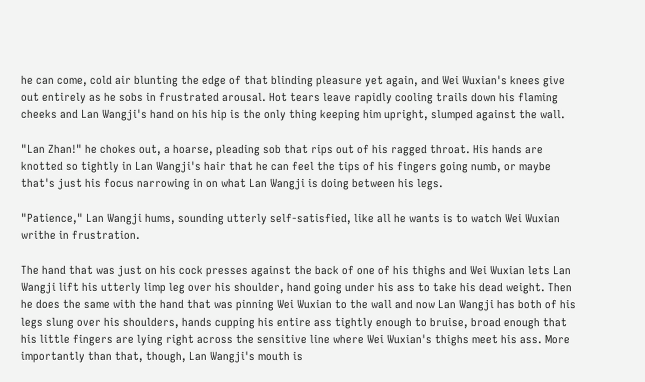he can come, cold air blunting the edge of that blinding pleasure yet again, and Wei Wuxian's knees give out entirely as he sobs in frustrated arousal. Hot tears leave rapidly cooling trails down his flaming cheeks and Lan Wangji's hand on his hip is the only thing keeping him upright, slumped against the wall.

"Lan Zhan!" he chokes out, a hoarse, pleading sob that rips out of his ragged throat. His hands are knotted so tightly in Lan Wangji's hair that he can feel the tips of his fingers going numb, or maybe that's just his focus narrowing in on what Lan Wangji is doing between his legs.

"Patience," Lan Wangji hums, sounding utterly self-satisfied, like all he wants is to watch Wei Wuxian writhe in frustration.

The hand that was just on his cock presses against the back of one of his thighs and Wei Wuxian lets Lan Wangji lift his utterly limp leg over his shoulder, hand going under his ass to take his dead weight. Then he does the same with the hand that was pinning Wei Wuxian to the wall and now Lan Wangji has both of his legs slung over his shoulders, hands cupping his entire ass tightly enough to bruise, broad enough that his little fingers are lying right across the sensitive line where Wei Wuxian's thighs meet his ass. More importantly than that, though, Lan Wangji's mouth is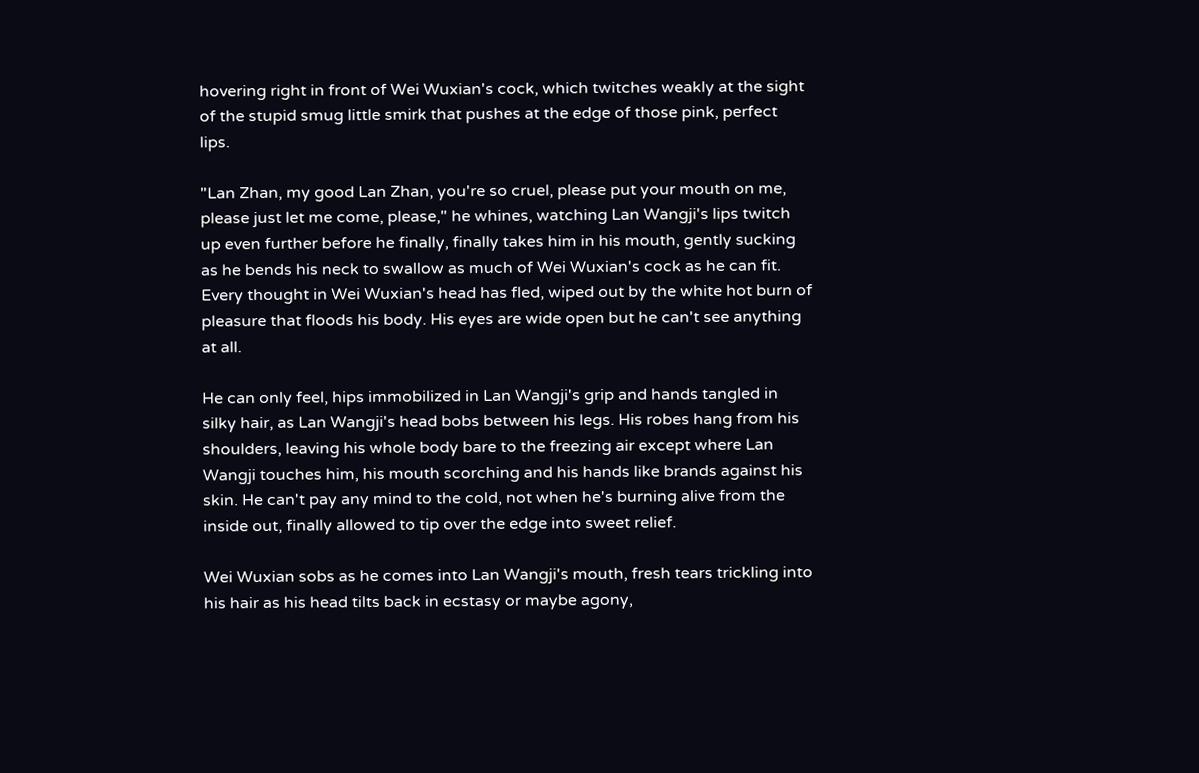hovering right in front of Wei Wuxian's cock, which twitches weakly at the sight of the stupid smug little smirk that pushes at the edge of those pink, perfect lips.

"Lan Zhan, my good Lan Zhan, you're so cruel, please put your mouth on me, please just let me come, please," he whines, watching Lan Wangji's lips twitch up even further before he finally, finally takes him in his mouth, gently sucking as he bends his neck to swallow as much of Wei Wuxian's cock as he can fit. Every thought in Wei Wuxian's head has fled, wiped out by the white hot burn of pleasure that floods his body. His eyes are wide open but he can't see anything at all.

He can only feel, hips immobilized in Lan Wangji's grip and hands tangled in silky hair, as Lan Wangji's head bobs between his legs. His robes hang from his shoulders, leaving his whole body bare to the freezing air except where Lan Wangji touches him, his mouth scorching and his hands like brands against his skin. He can't pay any mind to the cold, not when he's burning alive from the inside out, finally allowed to tip over the edge into sweet relief.

Wei Wuxian sobs as he comes into Lan Wangji's mouth, fresh tears trickling into his hair as his head tilts back in ecstasy or maybe agony,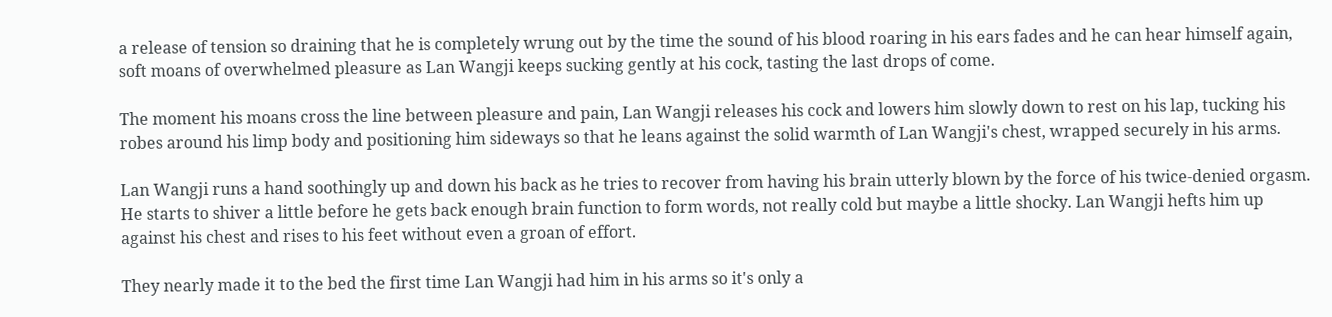a release of tension so draining that he is completely wrung out by the time the sound of his blood roaring in his ears fades and he can hear himself again, soft moans of overwhelmed pleasure as Lan Wangji keeps sucking gently at his cock, tasting the last drops of come.

The moment his moans cross the line between pleasure and pain, Lan Wangji releases his cock and lowers him slowly down to rest on his lap, tucking his robes around his limp body and positioning him sideways so that he leans against the solid warmth of Lan Wangji's chest, wrapped securely in his arms.

Lan Wangji runs a hand soothingly up and down his back as he tries to recover from having his brain utterly blown by the force of his twice-denied orgasm. He starts to shiver a little before he gets back enough brain function to form words, not really cold but maybe a little shocky. Lan Wangji hefts him up against his chest and rises to his feet without even a groan of effort.

They nearly made it to the bed the first time Lan Wangji had him in his arms so it's only a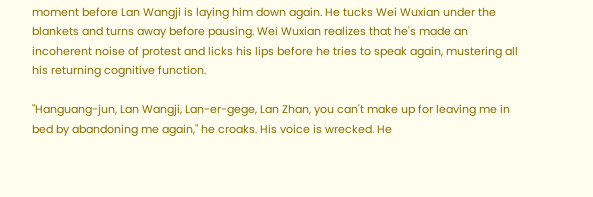moment before Lan Wangji is laying him down again. He tucks Wei Wuxian under the blankets and turns away before pausing. Wei Wuxian realizes that he's made an incoherent noise of protest and licks his lips before he tries to speak again, mustering all his returning cognitive function.

"Hanguang-jun, Lan Wangji, Lan-er-gege, Lan Zhan, you can't make up for leaving me in bed by abandoning me again," he croaks. His voice is wrecked. He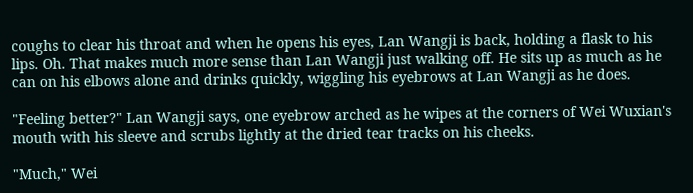coughs to clear his throat and when he opens his eyes, Lan Wangji is back, holding a flask to his lips. Oh. That makes much more sense than Lan Wangji just walking off. He sits up as much as he can on his elbows alone and drinks quickly, wiggling his eyebrows at Lan Wangji as he does.

"Feeling better?" Lan Wangji says, one eyebrow arched as he wipes at the corners of Wei Wuxian's mouth with his sleeve and scrubs lightly at the dried tear tracks on his cheeks.

"Much," Wei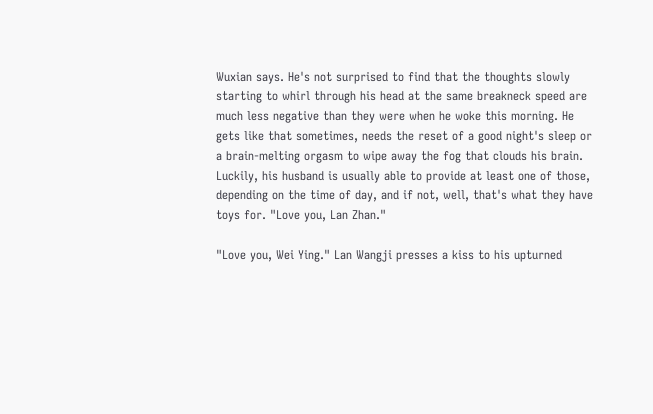Wuxian says. He's not surprised to find that the thoughts slowly starting to whirl through his head at the same breakneck speed are much less negative than they were when he woke this morning. He gets like that sometimes, needs the reset of a good night's sleep or a brain-melting orgasm to wipe away the fog that clouds his brain. Luckily, his husband is usually able to provide at least one of those, depending on the time of day, and if not, well, that's what they have toys for. "Love you, Lan Zhan."

"Love you, Wei Ying." Lan Wangji presses a kiss to his upturned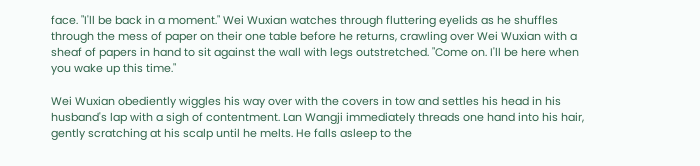face. "I'll be back in a moment." Wei Wuxian watches through fluttering eyelids as he shuffles through the mess of paper on their one table before he returns, crawling over Wei Wuxian with a sheaf of papers in hand to sit against the wall with legs outstretched. "Come on. I'll be here when you wake up this time."

Wei Wuxian obediently wiggles his way over with the covers in tow and settles his head in his husband's lap with a sigh of contentment. Lan Wangji immediately threads one hand into his hair, gently scratching at his scalp until he melts. He falls asleep to the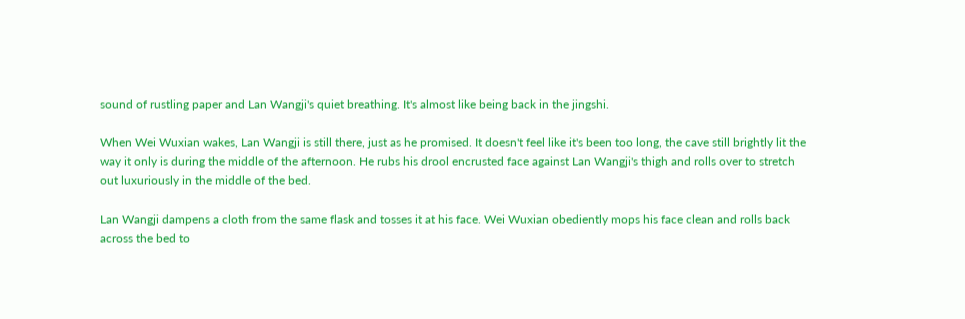sound of rustling paper and Lan Wangji's quiet breathing. It's almost like being back in the jingshi.

When Wei Wuxian wakes, Lan Wangji is still there, just as he promised. It doesn't feel like it's been too long, the cave still brightly lit the way it only is during the middle of the afternoon. He rubs his drool encrusted face against Lan Wangji's thigh and rolls over to stretch out luxuriously in the middle of the bed.

Lan Wangji dampens a cloth from the same flask and tosses it at his face. Wei Wuxian obediently mops his face clean and rolls back across the bed to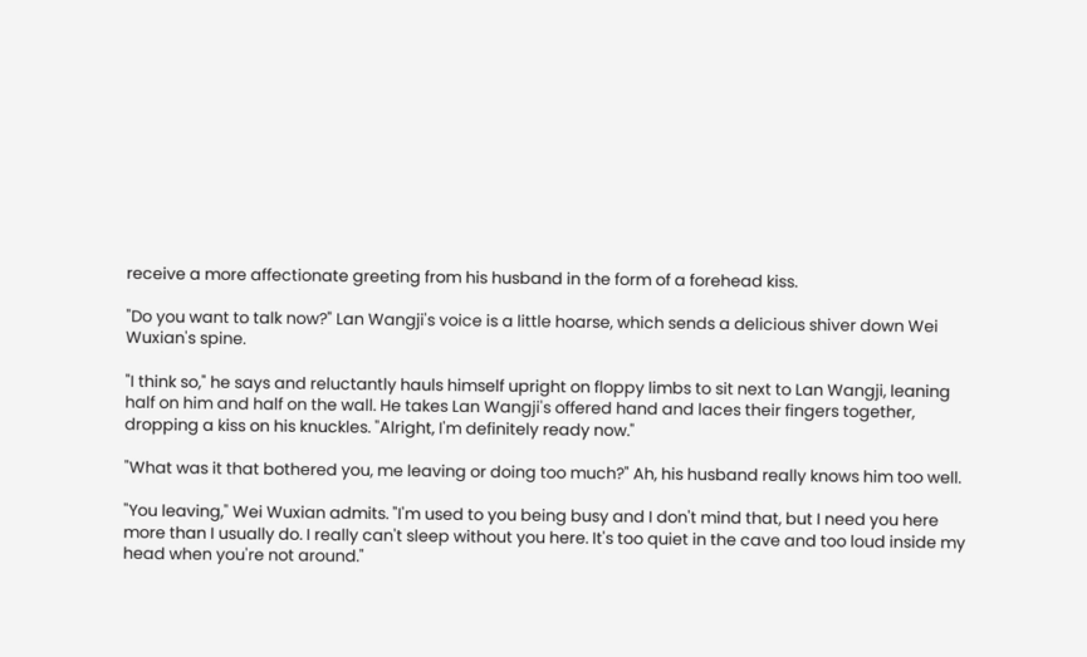receive a more affectionate greeting from his husband in the form of a forehead kiss.

"Do you want to talk now?" Lan Wangji's voice is a little hoarse, which sends a delicious shiver down Wei Wuxian's spine.

"I think so," he says and reluctantly hauls himself upright on floppy limbs to sit next to Lan Wangji, leaning half on him and half on the wall. He takes Lan Wangji's offered hand and laces their fingers together, dropping a kiss on his knuckles. "Alright, I'm definitely ready now."

"What was it that bothered you, me leaving or doing too much?" Ah, his husband really knows him too well.

"You leaving," Wei Wuxian admits. "I'm used to you being busy and I don't mind that, but I need you here more than I usually do. I really can't sleep without you here. It's too quiet in the cave and too loud inside my head when you're not around."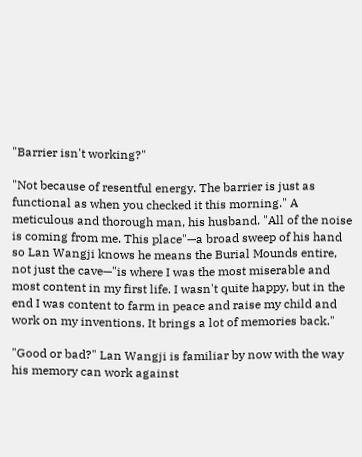"Barrier isn't working?"

"Not because of resentful energy. The barrier is just as functional as when you checked it this morning." A meticulous and thorough man, his husband. "All of the noise is coming from me. This place"—a broad sweep of his hand so Lan Wangji knows he means the Burial Mounds entire, not just the cave—"is where I was the most miserable and most content in my first life. I wasn't quite happy, but in the end I was content to farm in peace and raise my child and work on my inventions. It brings a lot of memories back."

"Good or bad?" Lan Wangji is familiar by now with the way his memory can work against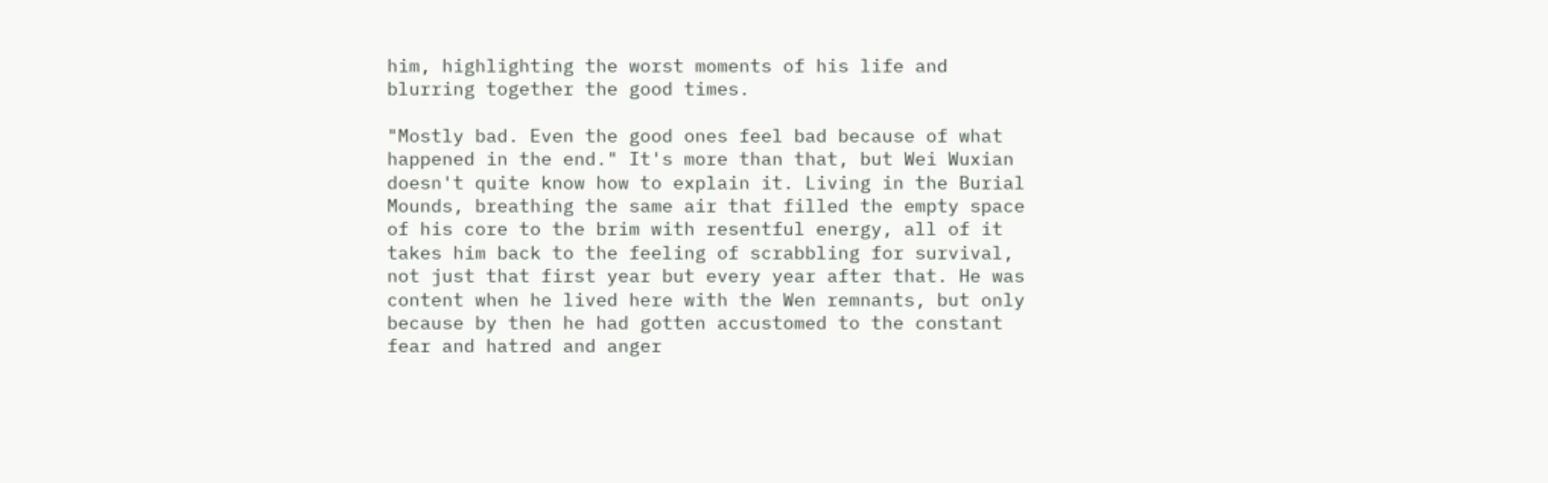him, highlighting the worst moments of his life and blurring together the good times.

"Mostly bad. Even the good ones feel bad because of what happened in the end." It's more than that, but Wei Wuxian doesn't quite know how to explain it. Living in the Burial Mounds, breathing the same air that filled the empty space of his core to the brim with resentful energy, all of it takes him back to the feeling of scrabbling for survival, not just that first year but every year after that. He was content when he lived here with the Wen remnants, but only because by then he had gotten accustomed to the constant fear and hatred and anger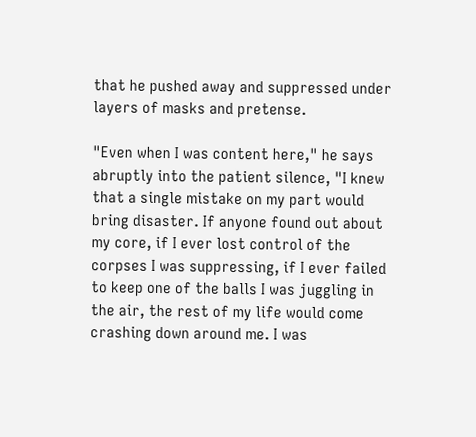that he pushed away and suppressed under layers of masks and pretense.

"Even when I was content here," he says abruptly into the patient silence, "I knew that a single mistake on my part would bring disaster. If anyone found out about my core, if I ever lost control of the corpses I was suppressing, if I ever failed to keep one of the balls I was juggling in the air, the rest of my life would come crashing down around me. I was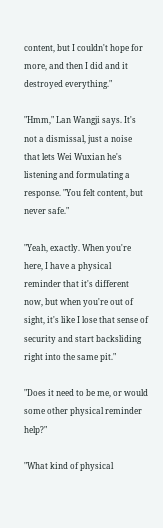content, but I couldn't hope for more, and then I did and it destroyed everything."

"Hmm," Lan Wangji says. It's not a dismissal, just a noise that lets Wei Wuxian he's listening and formulating a response. "You felt content, but never safe."

"Yeah, exactly. When you're here, I have a physical reminder that it's different now, but when you're out of sight, it's like I lose that sense of security and start backsliding right into the same pit."

"Does it need to be me, or would some other physical reminder help?"

"What kind of physical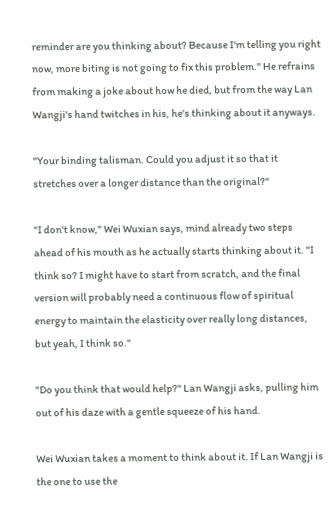reminder are you thinking about? Because I'm telling you right now, more biting is not going to fix this problem." He refrains from making a joke about how he died, but from the way Lan Wangji's hand twitches in his, he's thinking about it anyways.

"Your binding talisman. Could you adjust it so that it stretches over a longer distance than the original?"

"I don't know," Wei Wuxian says, mind already two steps ahead of his mouth as he actually starts thinking about it. "I think so? I might have to start from scratch, and the final version will probably need a continuous flow of spiritual energy to maintain the elasticity over really long distances, but yeah, I think so."

"Do you think that would help?" Lan Wangji asks, pulling him out of his daze with a gentle squeeze of his hand.

Wei Wuxian takes a moment to think about it. If Lan Wangji is the one to use the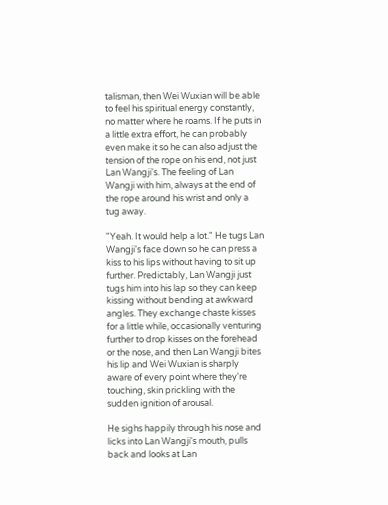talisman, then Wei Wuxian will be able to feel his spiritual energy constantly, no matter where he roams. If he puts in a little extra effort, he can probably even make it so he can also adjust the tension of the rope on his end, not just Lan Wangji's. The feeling of Lan Wangji with him, always at the end of the rope around his wrist and only a tug away.

"Yeah. It would help a lot." He tugs Lan Wangji's face down so he can press a kiss to his lips without having to sit up further. Predictably, Lan Wangji just tugs him into his lap so they can keep kissing without bending at awkward angles. They exchange chaste kisses for a little while, occasionally venturing further to drop kisses on the forehead or the nose, and then Lan Wangji bites his lip and Wei Wuxian is sharply aware of every point where they're touching, skin prickling with the sudden ignition of arousal.

He sighs happily through his nose and licks into Lan Wangji's mouth, pulls back and looks at Lan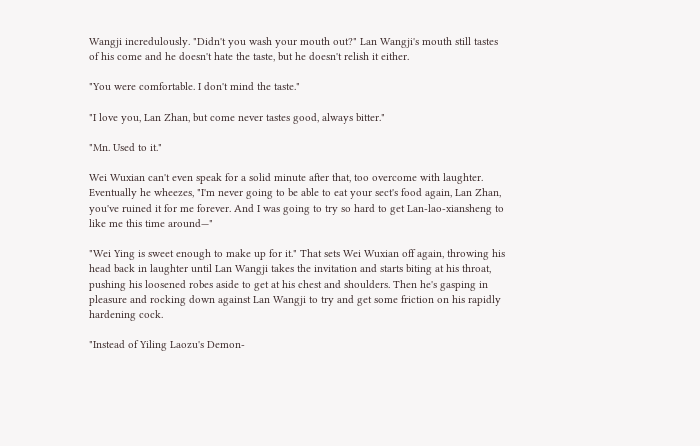Wangji incredulously. "Didn't you wash your mouth out?" Lan Wangji's mouth still tastes of his come and he doesn't hate the taste, but he doesn't relish it either.

"You were comfortable. I don't mind the taste."

"I love you, Lan Zhan, but come never tastes good, always bitter."

"Mn. Used to it."

Wei Wuxian can't even speak for a solid minute after that, too overcome with laughter. Eventually he wheezes, "I'm never going to be able to eat your sect's food again, Lan Zhan, you've ruined it for me forever. And I was going to try so hard to get Lan-lao-xiansheng to like me this time around—"

"Wei Ying is sweet enough to make up for it." That sets Wei Wuxian off again, throwing his head back in laughter until Lan Wangji takes the invitation and starts biting at his throat, pushing his loosened robes aside to get at his chest and shoulders. Then he's gasping in pleasure and rocking down against Lan Wangji to try and get some friction on his rapidly hardening cock.

"Instead of Yiling Laozu's Demon-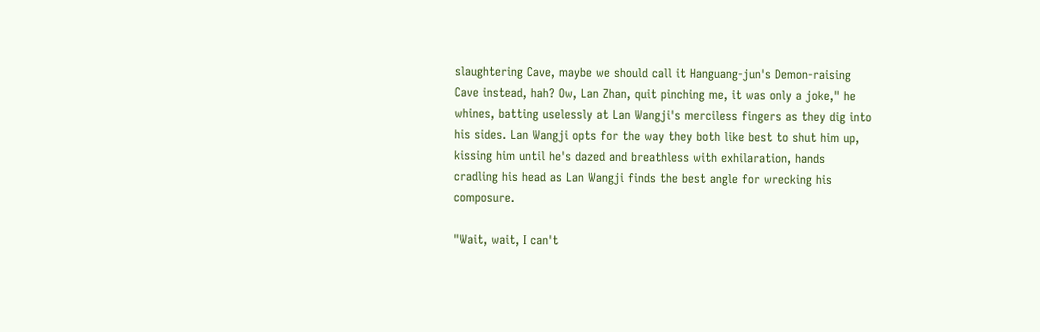slaughtering Cave, maybe we should call it Hanguang-jun's Demon-raising Cave instead, hah? Ow, Lan Zhan, quit pinching me, it was only a joke," he whines, batting uselessly at Lan Wangji's merciless fingers as they dig into his sides. Lan Wangji opts for the way they both like best to shut him up, kissing him until he's dazed and breathless with exhilaration, hands cradling his head as Lan Wangji finds the best angle for wrecking his composure.

"Wait, wait, I can't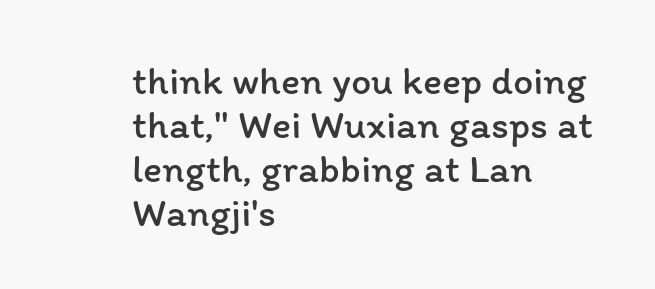think when you keep doing that," Wei Wuxian gasps at length, grabbing at Lan Wangji's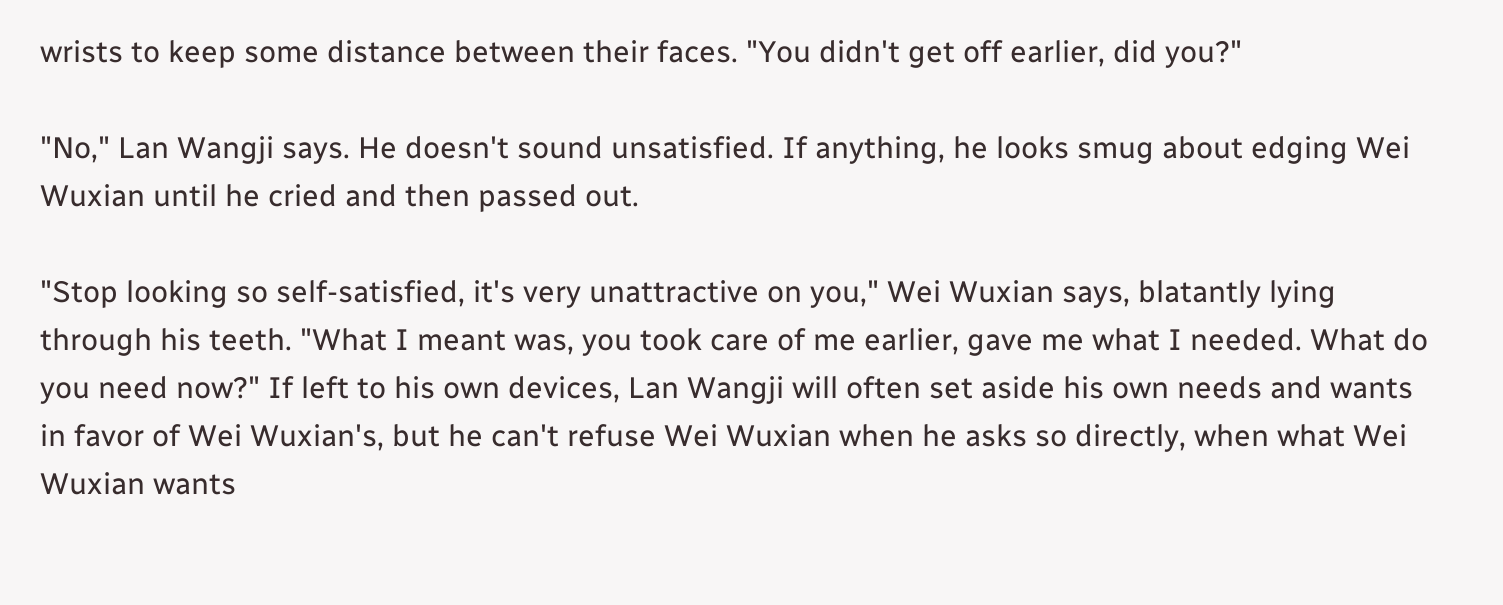wrists to keep some distance between their faces. "You didn't get off earlier, did you?"

"No," Lan Wangji says. He doesn't sound unsatisfied. If anything, he looks smug about edging Wei Wuxian until he cried and then passed out.

"Stop looking so self-satisfied, it's very unattractive on you," Wei Wuxian says, blatantly lying through his teeth. "What I meant was, you took care of me earlier, gave me what I needed. What do you need now?" If left to his own devices, Lan Wangji will often set aside his own needs and wants in favor of Wei Wuxian's, but he can't refuse Wei Wuxian when he asks so directly, when what Wei Wuxian wants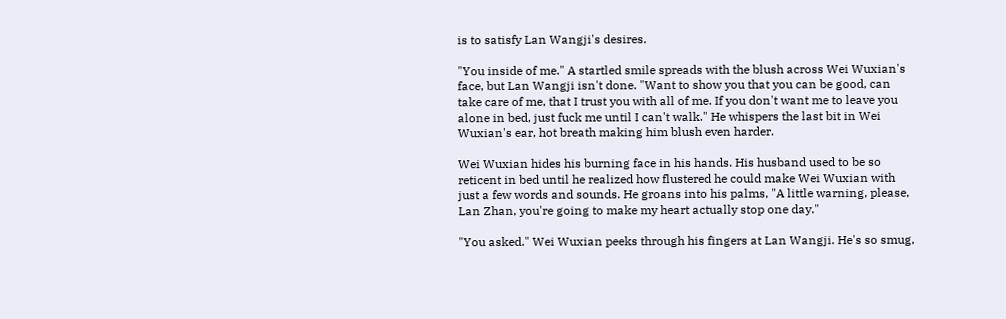is to satisfy Lan Wangji's desires.

"You inside of me." A startled smile spreads with the blush across Wei Wuxian's face, but Lan Wangji isn't done. "Want to show you that you can be good, can take care of me, that I trust you with all of me. If you don't want me to leave you alone in bed, just fuck me until I can't walk." He whispers the last bit in Wei Wuxian's ear, hot breath making him blush even harder.

Wei Wuxian hides his burning face in his hands. His husband used to be so reticent in bed until he realized how flustered he could make Wei Wuxian with just a few words and sounds. He groans into his palms, "A little warning, please, Lan Zhan, you're going to make my heart actually stop one day."

"You asked." Wei Wuxian peeks through his fingers at Lan Wangji. He's so smug,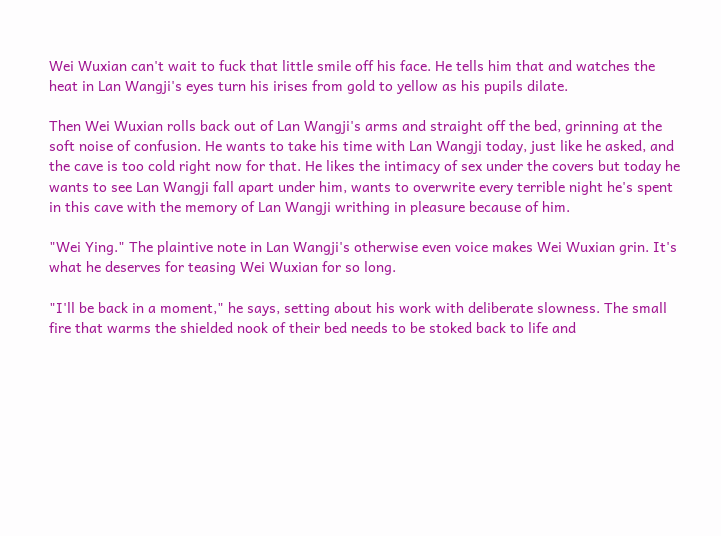Wei Wuxian can't wait to fuck that little smile off his face. He tells him that and watches the heat in Lan Wangji's eyes turn his irises from gold to yellow as his pupils dilate.

Then Wei Wuxian rolls back out of Lan Wangji's arms and straight off the bed, grinning at the soft noise of confusion. He wants to take his time with Lan Wangji today, just like he asked, and the cave is too cold right now for that. He likes the intimacy of sex under the covers but today he wants to see Lan Wangji fall apart under him, wants to overwrite every terrible night he's spent in this cave with the memory of Lan Wangji writhing in pleasure because of him.

"Wei Ying." The plaintive note in Lan Wangji's otherwise even voice makes Wei Wuxian grin. It's what he deserves for teasing Wei Wuxian for so long.

"I'll be back in a moment," he says, setting about his work with deliberate slowness. The small fire that warms the shielded nook of their bed needs to be stoked back to life and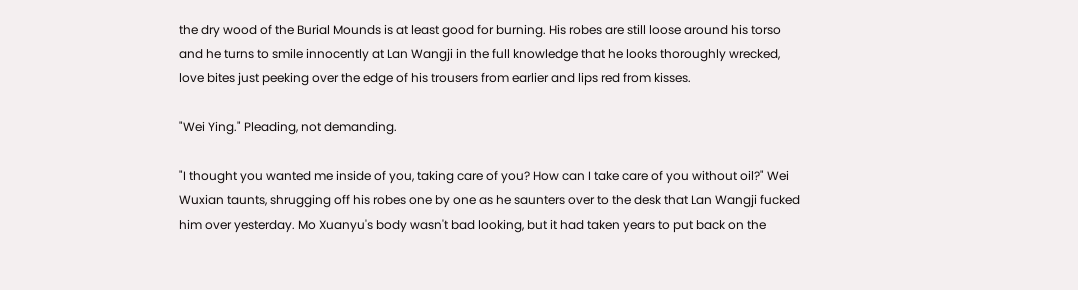the dry wood of the Burial Mounds is at least good for burning. His robes are still loose around his torso and he turns to smile innocently at Lan Wangji in the full knowledge that he looks thoroughly wrecked, love bites just peeking over the edge of his trousers from earlier and lips red from kisses.

"Wei Ying." Pleading, not demanding.

"I thought you wanted me inside of you, taking care of you? How can I take care of you without oil?" Wei Wuxian taunts, shrugging off his robes one by one as he saunters over to the desk that Lan Wangji fucked him over yesterday. Mo Xuanyu's body wasn't bad looking, but it had taken years to put back on the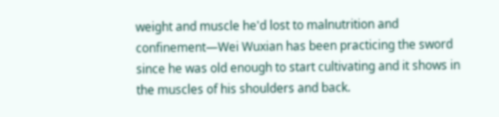weight and muscle he'd lost to malnutrition and confinement—Wei Wuxian has been practicing the sword since he was old enough to start cultivating and it shows in the muscles of his shoulders and back.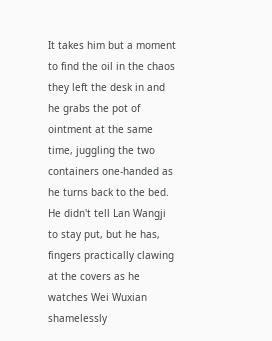It takes him but a moment to find the oil in the chaos they left the desk in and he grabs the pot of ointment at the same time, juggling the two containers one-handed as he turns back to the bed. He didn't tell Lan Wangji to stay put, but he has, fingers practically clawing at the covers as he watches Wei Wuxian shamelessly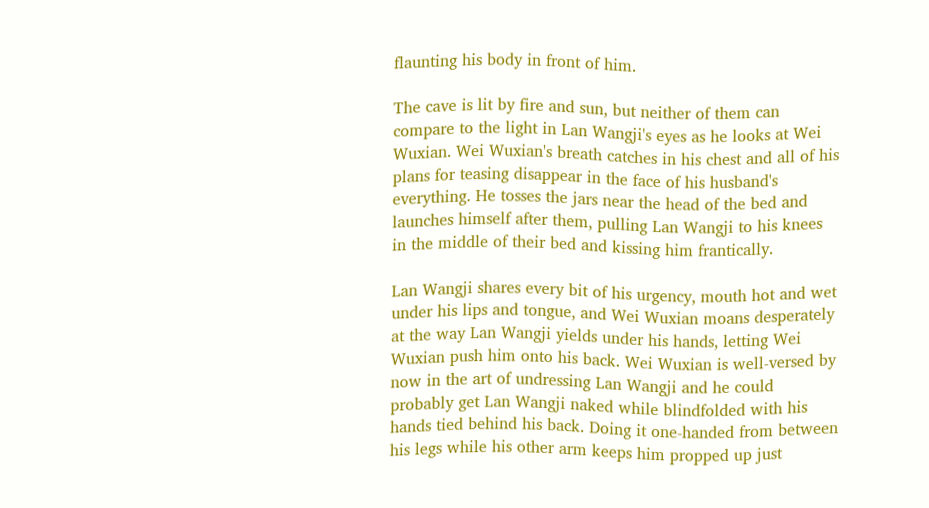flaunting his body in front of him.

The cave is lit by fire and sun, but neither of them can compare to the light in Lan Wangji's eyes as he looks at Wei Wuxian. Wei Wuxian's breath catches in his chest and all of his plans for teasing disappear in the face of his husband's everything. He tosses the jars near the head of the bed and launches himself after them, pulling Lan Wangji to his knees in the middle of their bed and kissing him frantically.

Lan Wangji shares every bit of his urgency, mouth hot and wet under his lips and tongue, and Wei Wuxian moans desperately at the way Lan Wangji yields under his hands, letting Wei Wuxian push him onto his back. Wei Wuxian is well-versed by now in the art of undressing Lan Wangji and he could probably get Lan Wangji naked while blindfolded with his hands tied behind his back. Doing it one-handed from between his legs while his other arm keeps him propped up just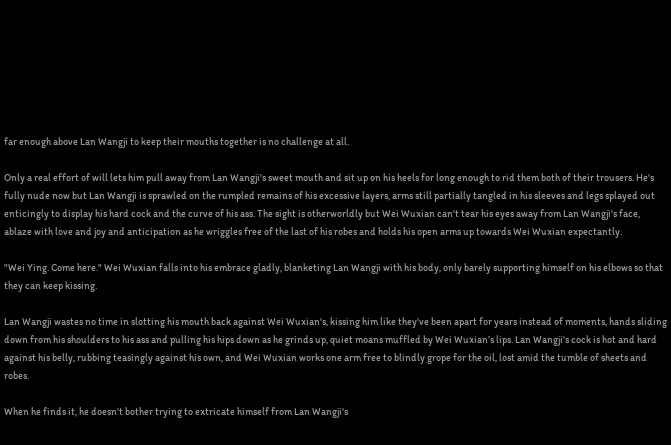far enough above Lan Wangji to keep their mouths together is no challenge at all.

Only a real effort of will lets him pull away from Lan Wangji's sweet mouth and sit up on his heels for long enough to rid them both of their trousers. He's fully nude now but Lan Wangji is sprawled on the rumpled remains of his excessive layers, arms still partially tangled in his sleeves and legs splayed out enticingly to display his hard cock and the curve of his ass. The sight is otherworldly but Wei Wuxian can't tear his eyes away from Lan Wangji's face, ablaze with love and joy and anticipation as he wriggles free of the last of his robes and holds his open arms up towards Wei Wuxian expectantly.

"Wei Ying. Come here." Wei Wuxian falls into his embrace gladly, blanketing Lan Wangji with his body, only barely supporting himself on his elbows so that they can keep kissing.

Lan Wangji wastes no time in slotting his mouth back against Wei Wuxian's, kissing him like they've been apart for years instead of moments, hands sliding down from his shoulders to his ass and pulling his hips down as he grinds up, quiet moans muffled by Wei Wuxian’s lips. Lan Wangji's cock is hot and hard against his belly, rubbing teasingly against his own, and Wei Wuxian works one arm free to blindly grope for the oil, lost amid the tumble of sheets and robes.

When he finds it, he doesn't bother trying to extricate himself from Lan Wangji's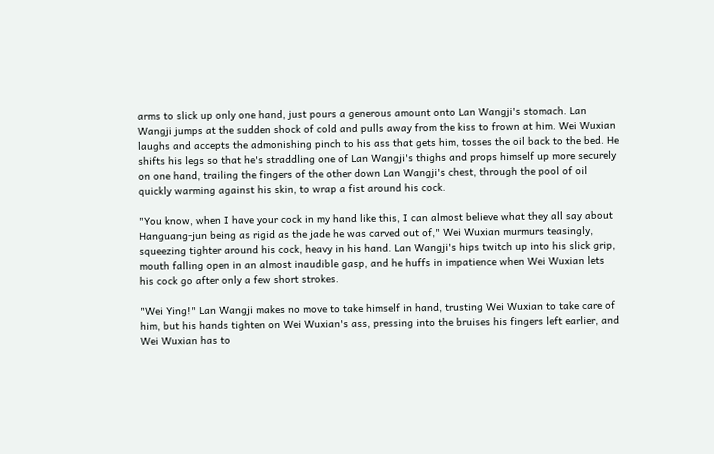arms to slick up only one hand, just pours a generous amount onto Lan Wangji's stomach. Lan Wangji jumps at the sudden shock of cold and pulls away from the kiss to frown at him. Wei Wuxian laughs and accepts the admonishing pinch to his ass that gets him, tosses the oil back to the bed. He shifts his legs so that he's straddling one of Lan Wangji's thighs and props himself up more securely on one hand, trailing the fingers of the other down Lan Wangji's chest, through the pool of oil quickly warming against his skin, to wrap a fist around his cock.

"You know, when I have your cock in my hand like this, I can almost believe what they all say about Hanguang-jun being as rigid as the jade he was carved out of," Wei Wuxian murmurs teasingly, squeezing tighter around his cock, heavy in his hand. Lan Wangji's hips twitch up into his slick grip, mouth falling open in an almost inaudible gasp, and he huffs in impatience when Wei Wuxian lets his cock go after only a few short strokes.

"Wei Ying!" Lan Wangji makes no move to take himself in hand, trusting Wei Wuxian to take care of him, but his hands tighten on Wei Wuxian's ass, pressing into the bruises his fingers left earlier, and Wei Wuxian has to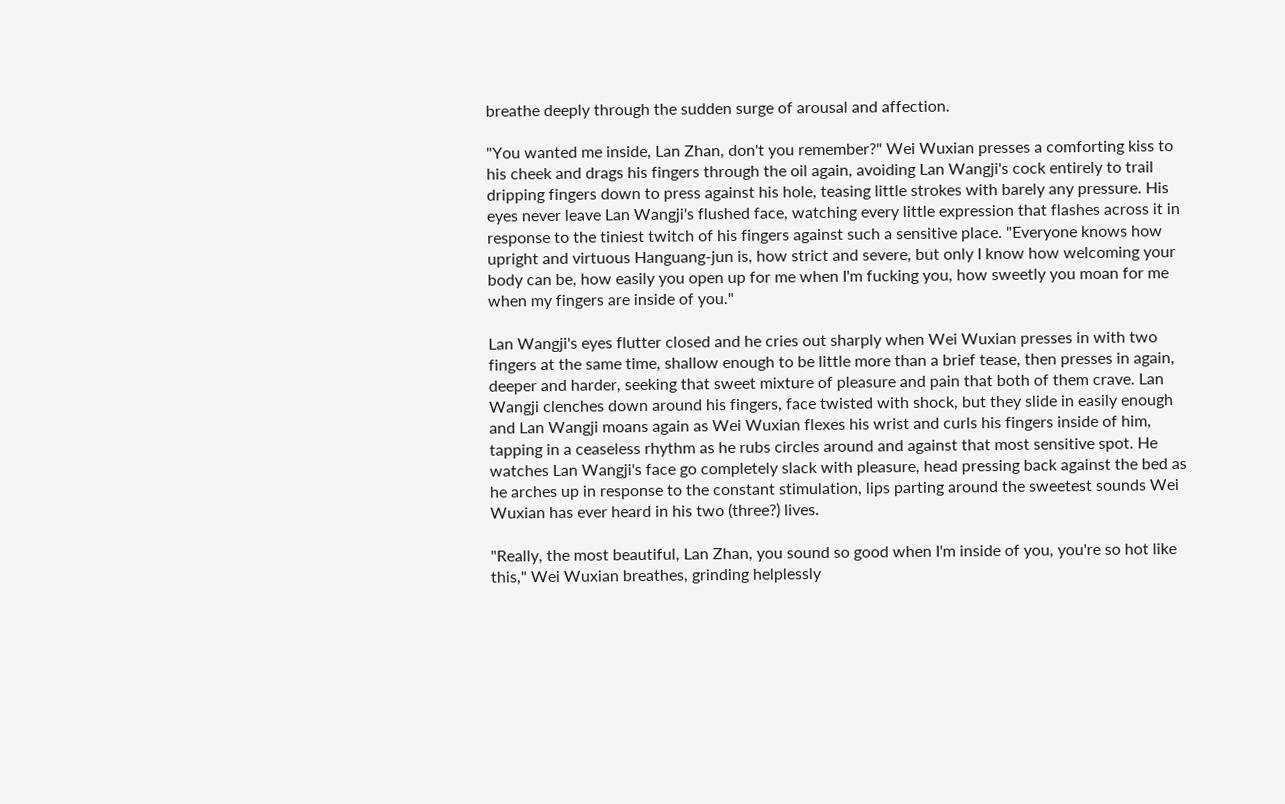breathe deeply through the sudden surge of arousal and affection.

"You wanted me inside, Lan Zhan, don't you remember?" Wei Wuxian presses a comforting kiss to his cheek and drags his fingers through the oil again, avoiding Lan Wangji's cock entirely to trail dripping fingers down to press against his hole, teasing little strokes with barely any pressure. His eyes never leave Lan Wangji's flushed face, watching every little expression that flashes across it in response to the tiniest twitch of his fingers against such a sensitive place. "Everyone knows how upright and virtuous Hanguang-jun is, how strict and severe, but only I know how welcoming your body can be, how easily you open up for me when I'm fucking you, how sweetly you moan for me when my fingers are inside of you."

Lan Wangji's eyes flutter closed and he cries out sharply when Wei Wuxian presses in with two fingers at the same time, shallow enough to be little more than a brief tease, then presses in again, deeper and harder, seeking that sweet mixture of pleasure and pain that both of them crave. Lan Wangji clenches down around his fingers, face twisted with shock, but they slide in easily enough and Lan Wangji moans again as Wei Wuxian flexes his wrist and curls his fingers inside of him, tapping in a ceaseless rhythm as he rubs circles around and against that most sensitive spot. He watches Lan Wangji's face go completely slack with pleasure, head pressing back against the bed as he arches up in response to the constant stimulation, lips parting around the sweetest sounds Wei Wuxian has ever heard in his two (three?) lives.

"Really, the most beautiful, Lan Zhan, you sound so good when I'm inside of you, you're so hot like this," Wei Wuxian breathes, grinding helplessly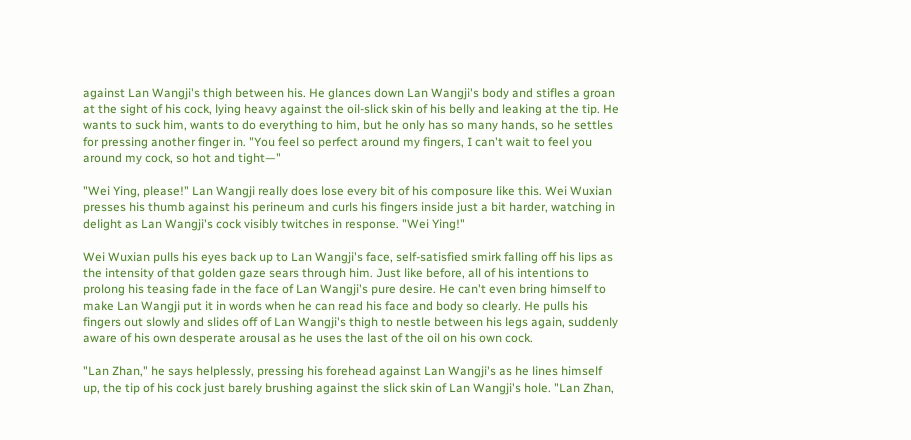against Lan Wangji's thigh between his. He glances down Lan Wangji's body and stifles a groan at the sight of his cock, lying heavy against the oil-slick skin of his belly and leaking at the tip. He wants to suck him, wants to do everything to him, but he only has so many hands, so he settles for pressing another finger in. "You feel so perfect around my fingers, I can't wait to feel you around my cock, so hot and tight—"

"Wei Ying, please!" Lan Wangji really does lose every bit of his composure like this. Wei Wuxian presses his thumb against his perineum and curls his fingers inside just a bit harder, watching in delight as Lan Wangji's cock visibly twitches in response. "Wei Ying!"

Wei Wuxian pulls his eyes back up to Lan Wangji's face, self-satisfied smirk falling off his lips as the intensity of that golden gaze sears through him. Just like before, all of his intentions to prolong his teasing fade in the face of Lan Wangji's pure desire. He can't even bring himself to make Lan Wangji put it in words when he can read his face and body so clearly. He pulls his fingers out slowly and slides off of Lan Wangji's thigh to nestle between his legs again, suddenly aware of his own desperate arousal as he uses the last of the oil on his own cock.

"Lan Zhan," he says helplessly, pressing his forehead against Lan Wangji's as he lines himself up, the tip of his cock just barely brushing against the slick skin of Lan Wangji's hole. "Lan Zhan,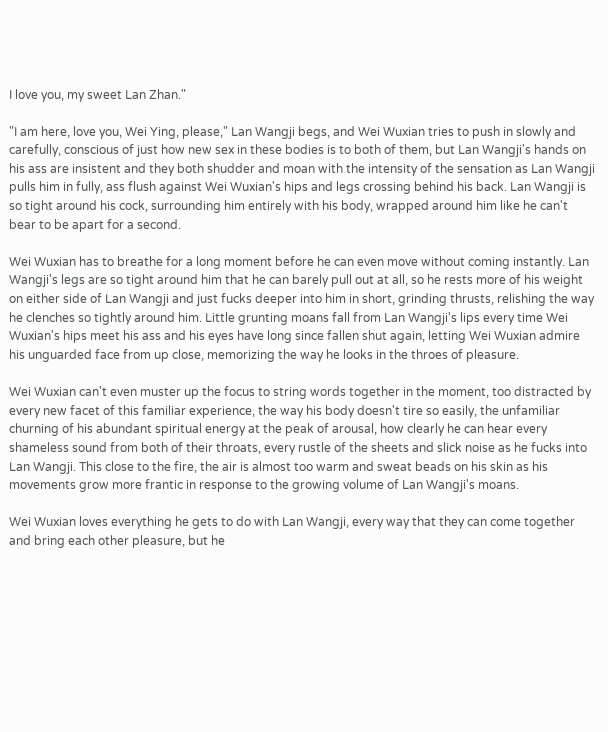I love you, my sweet Lan Zhan."

"I am here, love you, Wei Ying, please," Lan Wangji begs, and Wei Wuxian tries to push in slowly and carefully, conscious of just how new sex in these bodies is to both of them, but Lan Wangji's hands on his ass are insistent and they both shudder and moan with the intensity of the sensation as Lan Wangji pulls him in fully, ass flush against Wei Wuxian's hips and legs crossing behind his back. Lan Wangji is so tight around his cock, surrounding him entirely with his body, wrapped around him like he can't bear to be apart for a second.

Wei Wuxian has to breathe for a long moment before he can even move without coming instantly. Lan Wangji's legs are so tight around him that he can barely pull out at all, so he rests more of his weight on either side of Lan Wangji and just fucks deeper into him in short, grinding thrusts, relishing the way he clenches so tightly around him. Little grunting moans fall from Lan Wangji's lips every time Wei Wuxian's hips meet his ass and his eyes have long since fallen shut again, letting Wei Wuxian admire his unguarded face from up close, memorizing the way he looks in the throes of pleasure.

Wei Wuxian can't even muster up the focus to string words together in the moment, too distracted by every new facet of this familiar experience, the way his body doesn't tire so easily, the unfamiliar churning of his abundant spiritual energy at the peak of arousal, how clearly he can hear every shameless sound from both of their throats, every rustle of the sheets and slick noise as he fucks into Lan Wangji. This close to the fire, the air is almost too warm and sweat beads on his skin as his movements grow more frantic in response to the growing volume of Lan Wangji's moans.

Wei Wuxian loves everything he gets to do with Lan Wangji, every way that they can come together and bring each other pleasure, but he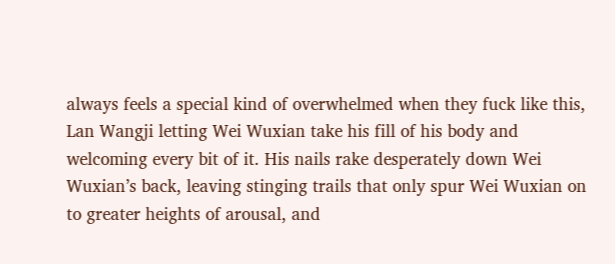always feels a special kind of overwhelmed when they fuck like this, Lan Wangji letting Wei Wuxian take his fill of his body and welcoming every bit of it. His nails rake desperately down Wei Wuxian’s back, leaving stinging trails that only spur Wei Wuxian on to greater heights of arousal, and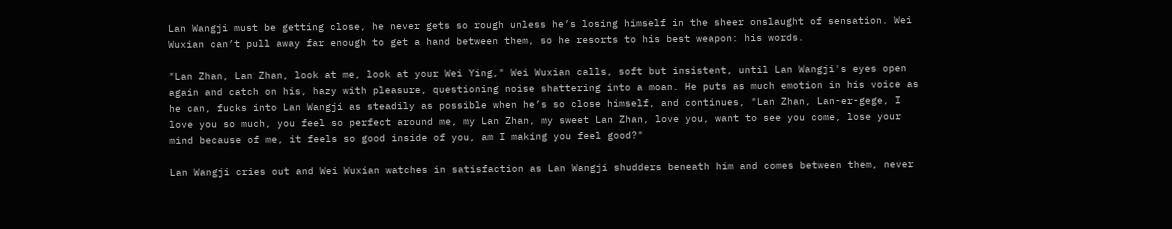Lan Wangji must be getting close, he never gets so rough unless he’s losing himself in the sheer onslaught of sensation. Wei Wuxian can’t pull away far enough to get a hand between them, so he resorts to his best weapon: his words.

"Lan Zhan, Lan Zhan, look at me, look at your Wei Ying," Wei Wuxian calls, soft but insistent, until Lan Wangji's eyes open again and catch on his, hazy with pleasure, questioning noise shattering into a moan. He puts as much emotion in his voice as he can, fucks into Lan Wangji as steadily as possible when he’s so close himself, and continues, "Lan Zhan, Lan-er-gege, I love you so much, you feel so perfect around me, my Lan Zhan, my sweet Lan Zhan, love you, want to see you come, lose your mind because of me, it feels so good inside of you, am I making you feel good?"

Lan Wangji cries out and Wei Wuxian watches in satisfaction as Lan Wangji shudders beneath him and comes between them, never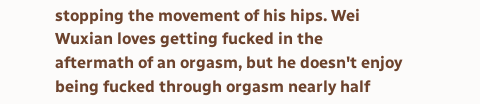stopping the movement of his hips. Wei Wuxian loves getting fucked in the aftermath of an orgasm, but he doesn't enjoy being fucked through orgasm nearly half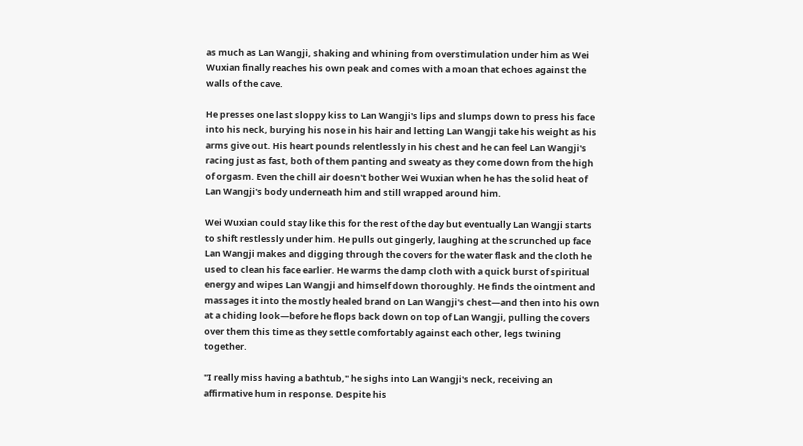as much as Lan Wangji, shaking and whining from overstimulation under him as Wei Wuxian finally reaches his own peak and comes with a moan that echoes against the walls of the cave.

He presses one last sloppy kiss to Lan Wangji's lips and slumps down to press his face into his neck, burying his nose in his hair and letting Lan Wangji take his weight as his arms give out. His heart pounds relentlessly in his chest and he can feel Lan Wangji's racing just as fast, both of them panting and sweaty as they come down from the high of orgasm. Even the chill air doesn't bother Wei Wuxian when he has the solid heat of Lan Wangji's body underneath him and still wrapped around him.

Wei Wuxian could stay like this for the rest of the day but eventually Lan Wangji starts to shift restlessly under him. He pulls out gingerly, laughing at the scrunched up face Lan Wangji makes and digging through the covers for the water flask and the cloth he used to clean his face earlier. He warms the damp cloth with a quick burst of spiritual energy and wipes Lan Wangji and himself down thoroughly. He finds the ointment and massages it into the mostly healed brand on Lan Wangji's chest—and then into his own at a chiding look—before he flops back down on top of Lan Wangji, pulling the covers over them this time as they settle comfortably against each other, legs twining together.

"I really miss having a bathtub," he sighs into Lan Wangji's neck, receiving an affirmative hum in response. Despite his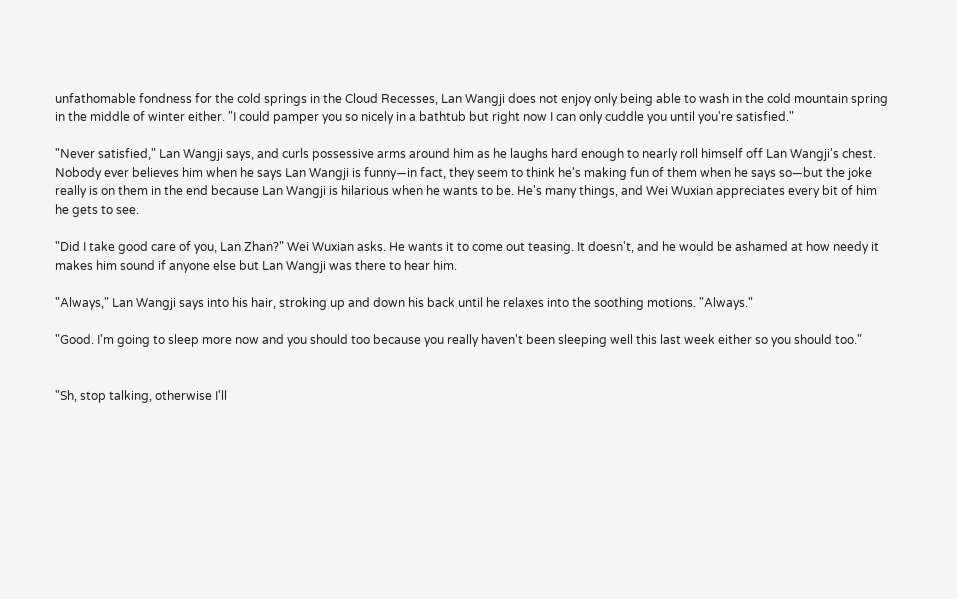unfathomable fondness for the cold springs in the Cloud Recesses, Lan Wangji does not enjoy only being able to wash in the cold mountain spring in the middle of winter either. "I could pamper you so nicely in a bathtub but right now I can only cuddle you until you're satisfied."

"Never satisfied," Lan Wangji says, and curls possessive arms around him as he laughs hard enough to nearly roll himself off Lan Wangji's chest. Nobody ever believes him when he says Lan Wangji is funny—in fact, they seem to think he's making fun of them when he says so—but the joke really is on them in the end because Lan Wangji is hilarious when he wants to be. He's many things, and Wei Wuxian appreciates every bit of him he gets to see.

"Did I take good care of you, Lan Zhan?" Wei Wuxian asks. He wants it to come out teasing. It doesn't, and he would be ashamed at how needy it makes him sound if anyone else but Lan Wangji was there to hear him.

"Always," Lan Wangji says into his hair, stroking up and down his back until he relaxes into the soothing motions. "Always."

"Good. I'm going to sleep more now and you should too because you really haven't been sleeping well this last week either so you should too."


"Sh, stop talking, otherwise I'll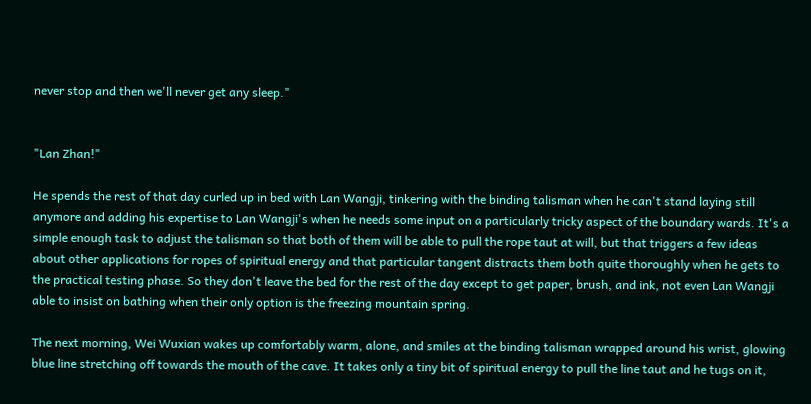never stop and then we'll never get any sleep."


"Lan Zhan!"

He spends the rest of that day curled up in bed with Lan Wangji, tinkering with the binding talisman when he can't stand laying still anymore and adding his expertise to Lan Wangji's when he needs some input on a particularly tricky aspect of the boundary wards. It's a simple enough task to adjust the talisman so that both of them will be able to pull the rope taut at will, but that triggers a few ideas about other applications for ropes of spiritual energy and that particular tangent distracts them both quite thoroughly when he gets to the practical testing phase. So they don't leave the bed for the rest of the day except to get paper, brush, and ink, not even Lan Wangji able to insist on bathing when their only option is the freezing mountain spring.

The next morning, Wei Wuxian wakes up comfortably warm, alone, and smiles at the binding talisman wrapped around his wrist, glowing blue line stretching off towards the mouth of the cave. It takes only a tiny bit of spiritual energy to pull the line taut and he tugs on it,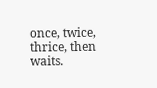once, twice, thrice, then waits.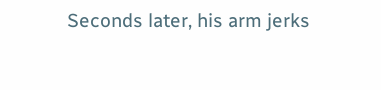Seconds later, his arm jerks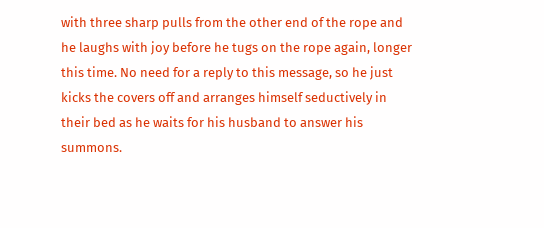with three sharp pulls from the other end of the rope and he laughs with joy before he tugs on the rope again, longer this time. No need for a reply to this message, so he just kicks the covers off and arranges himself seductively in their bed as he waits for his husband to answer his summons.